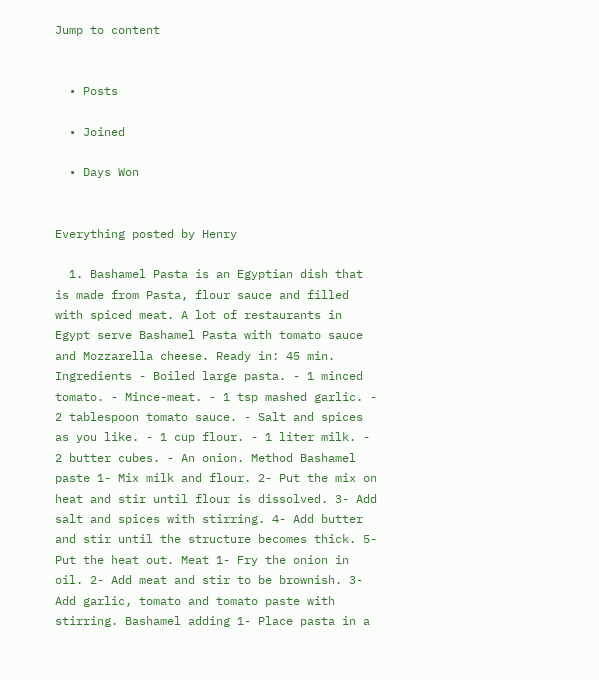Jump to content


  • Posts

  • Joined

  • Days Won


Everything posted by Henry

  1. Bashamel Pasta is an Egyptian dish that is made from Pasta, flour sauce and filled with spiced meat. A lot of restaurants in Egypt serve Bashamel Pasta with tomato sauce and Mozzarella cheese. Ready in: 45 min. Ingredients - Boiled large pasta. - 1 minced tomato. - Mince-meat. - 1 tsp mashed garlic. - 2 tablespoon tomato sauce. - Salt and spices as you like. - 1 cup flour. - 1 liter milk. - 2 butter cubes. - An onion. Method Bashamel paste 1- Mix milk and flour. 2- Put the mix on heat and stir until flour is dissolved. 3- Add salt and spices with stirring. 4- Add butter and stir until the structure becomes thick. 5- Put the heat out. Meat 1- Fry the onion in oil. 2- Add meat and stir to be brownish. 3- Add garlic, tomato and tomato paste with stirring. Bashamel adding 1- Place pasta in a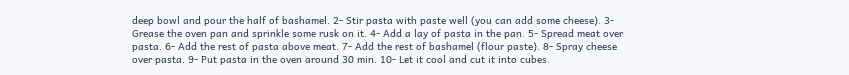deep bowl and pour the half of bashamel. 2- Stir pasta with paste well (you can add some cheese). 3- Grease the oven pan and sprinkle some rusk on it. 4- Add a lay of pasta in the pan. 5- Spread meat over pasta. 6- Add the rest of pasta above meat. 7- Add the rest of bashamel (flour paste). 8- Spray cheese over pasta. 9- Put pasta in the oven around 30 min. 10- Let it cool and cut it into cubes.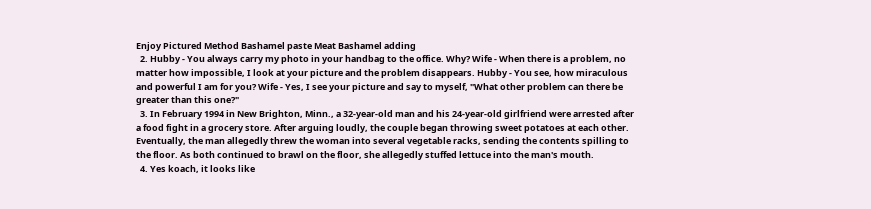Enjoy Pictured Method Bashamel paste Meat Bashamel adding
  2. Hubby - You always carry my photo in your handbag to the office. Why? Wife - When there is a problem, no matter how impossible, I look at your picture and the problem disappears. Hubby - You see, how miraculous and powerful I am for you? Wife - Yes, I see your picture and say to myself, "What other problem can there be greater than this one?"
  3. In February 1994 in New Brighton, Minn., a 32-year-old man and his 24-year-old girlfriend were arrested after a food fight in a grocery store. After arguing loudly, the couple began throwing sweet potatoes at each other. Eventually, the man allegedly threw the woman into several vegetable racks, sending the contents spilling to the floor. As both continued to brawl on the floor, she allegedly stuffed lettuce into the man's mouth.
  4. Yes koach, it looks like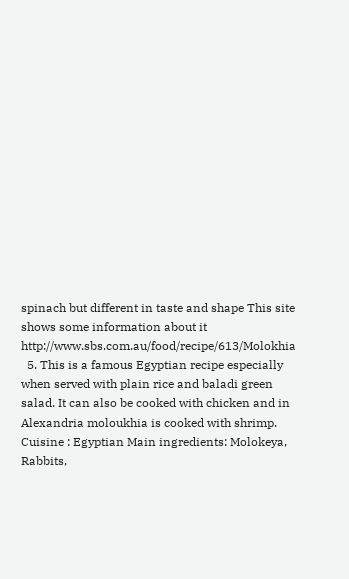spinach but different in taste and shape This site shows some information about it http://www.sbs.com.au/food/recipe/613/Molokhia
  5. This is a famous Egyptian recipe especially when served with plain rice and baladi green salad. It can also be cooked with chicken and in Alexandria moloukhia is cooked with shrimp. Cuisine : Egyptian Main ingredients: Molokeya, Rabbits,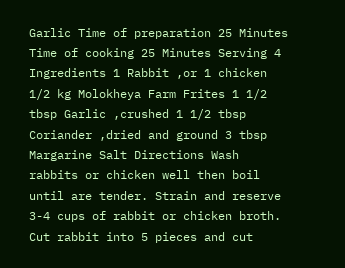Garlic Time of preparation 25 Minutes Time of cooking 25 Minutes Serving 4 Ingredients 1 Rabbit ,or 1 chicken 1/2 kg Molokheya Farm Frites 1 1/2 tbsp Garlic ,crushed 1 1/2 tbsp Coriander ,dried and ground 3 tbsp Margarine Salt Directions Wash rabbits or chicken well then boil until are tender. Strain and reserve 3-4 cups of rabbit or chicken broth. Cut rabbit into 5 pieces and cut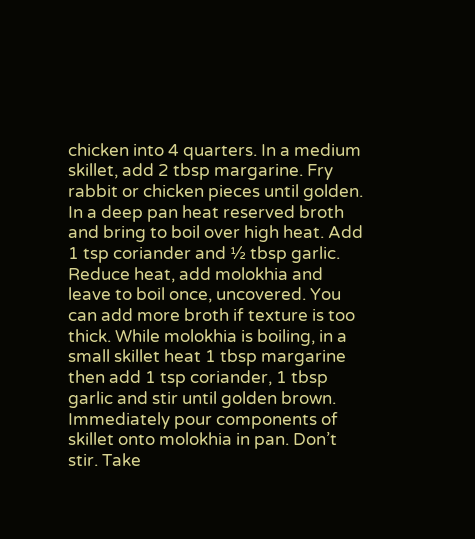chicken into 4 quarters. In a medium skillet, add 2 tbsp margarine. Fry rabbit or chicken pieces until golden. In a deep pan heat reserved broth and bring to boil over high heat. Add 1 tsp coriander and ½ tbsp garlic. Reduce heat, add molokhia and leave to boil once, uncovered. You can add more broth if texture is too thick. While molokhia is boiling, in a small skillet heat 1 tbsp margarine then add 1 tsp coriander, 1 tbsp garlic and stir until golden brown. Immediately pour components of skillet onto molokhia in pan. Don’t stir. Take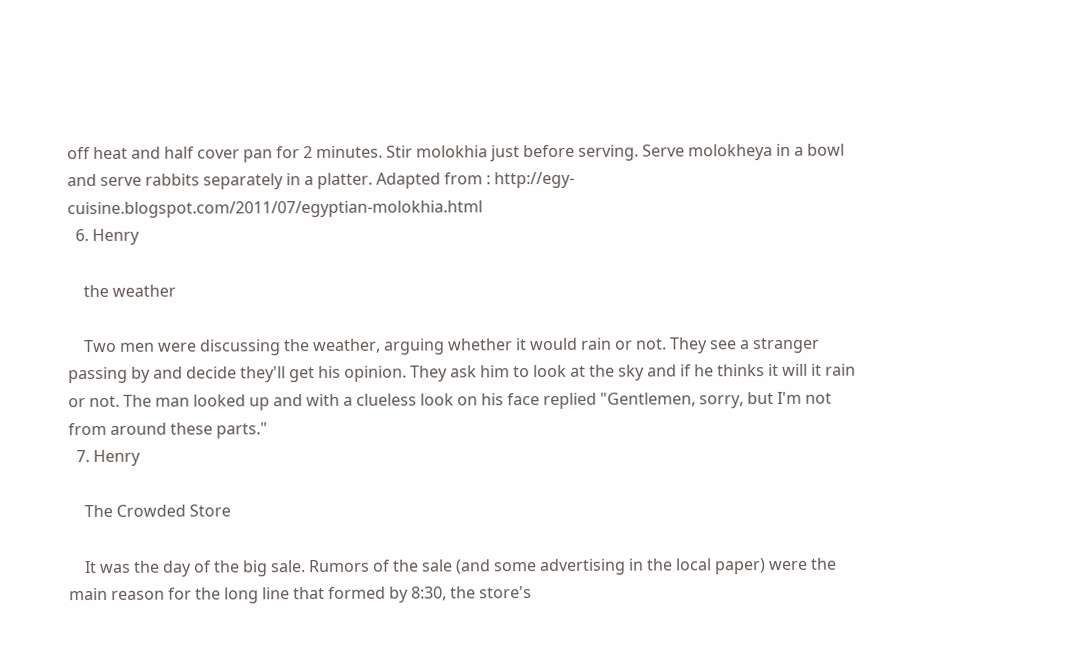off heat and half cover pan for 2 minutes. Stir molokhia just before serving. Serve molokheya in a bowl and serve rabbits separately in a platter. Adapted from : http://egy-cuisine.blogspot.com/2011/07/egyptian-molokhia.html
  6. Henry

    the weather

    Two men were discussing the weather, arguing whether it would rain or not. They see a stranger passing by and decide they'll get his opinion. They ask him to look at the sky and if he thinks it will it rain or not. The man looked up and with a clueless look on his face replied "Gentlemen, sorry, but I'm not from around these parts."
  7. Henry

    The Crowded Store

    It was the day of the big sale. Rumors of the sale (and some advertising in the local paper) were the main reason for the long line that formed by 8:30, the store's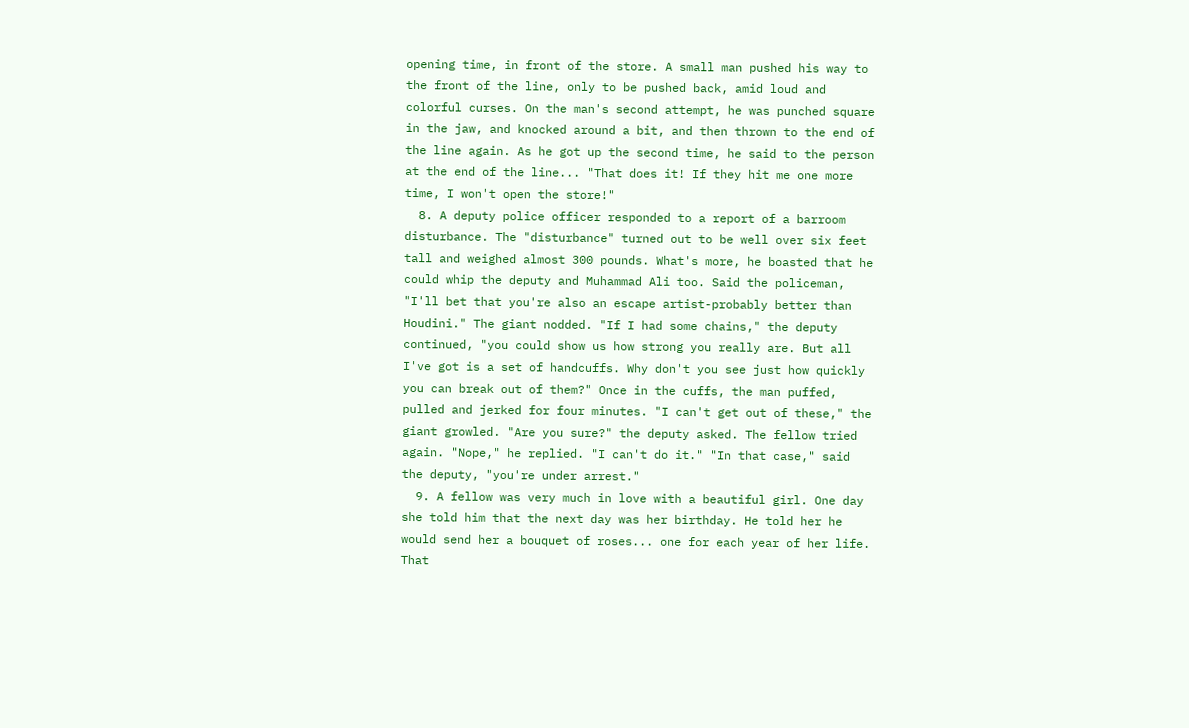opening time, in front of the store. A small man pushed his way to the front of the line, only to be pushed back, amid loud and colorful curses. On the man's second attempt, he was punched square in the jaw, and knocked around a bit, and then thrown to the end of the line again. As he got up the second time, he said to the person at the end of the line... "That does it! If they hit me one more time, I won't open the store!"
  8. A deputy police officer responded to a report of a barroom disturbance. The "disturbance" turned out to be well over six feet tall and weighed almost 300 pounds. What's more, he boasted that he could whip the deputy and Muhammad Ali too. Said the policeman, "I'll bet that you're also an escape artist-probably better than Houdini." The giant nodded. "If I had some chains," the deputy continued, "you could show us how strong you really are. But all I've got is a set of handcuffs. Why don't you see just how quickly you can break out of them?" Once in the cuffs, the man puffed, pulled and jerked for four minutes. "I can't get out of these," the giant growled. "Are you sure?" the deputy asked. The fellow tried again. "Nope," he replied. "I can't do it." "In that case," said the deputy, "you're under arrest."
  9. A fellow was very much in love with a beautiful girl. One day she told him that the next day was her birthday. He told her he would send her a bouquet of roses... one for each year of her life. That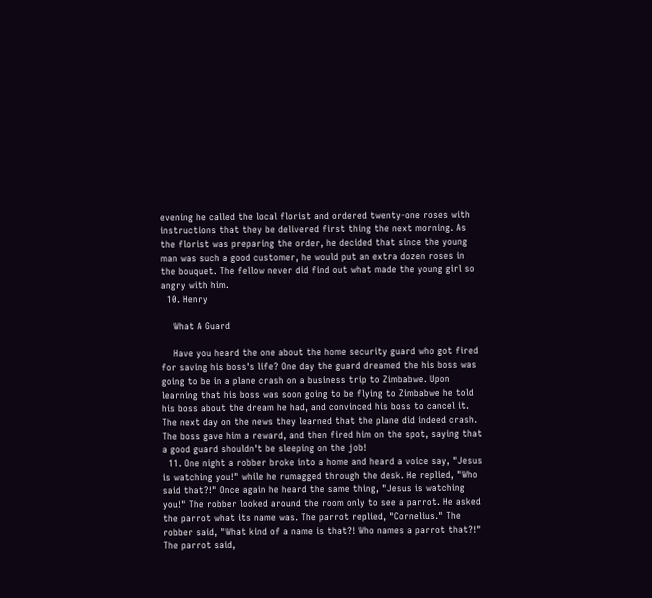evening he called the local florist and ordered twenty-one roses with instructions that they be delivered first thing the next morning. As the florist was preparing the order, he decided that since the young man was such a good customer, he would put an extra dozen roses in the bouquet. The fellow never did find out what made the young girl so angry with him.
  10. Henry

    What A Guard

    Have you heard the one about the home security guard who got fired for saving his boss's life? One day the guard dreamed the his boss was going to be in a plane crash on a business trip to Zimbabwe. Upon learning that his boss was soon going to be flying to Zimbabwe he told his boss about the dream he had, and convinced his boss to cancel it. The next day on the news they learned that the plane did indeed crash. The boss gave him a reward, and then fired him on the spot, saying that a good guard shouldn't be sleeping on the job!
  11. One night a robber broke into a home and heard a voice say, "Jesus is watching you!" while he rumagged through the desk. He replied, "Who said that?!" Once again he heard the same thing, "Jesus is watching you!" The robber looked around the room only to see a parrot. He asked the parrot what its name was. The parrot replied, "Cornelius." The robber said, "What kind of a name is that?! Who names a parrot that?!" The parrot said,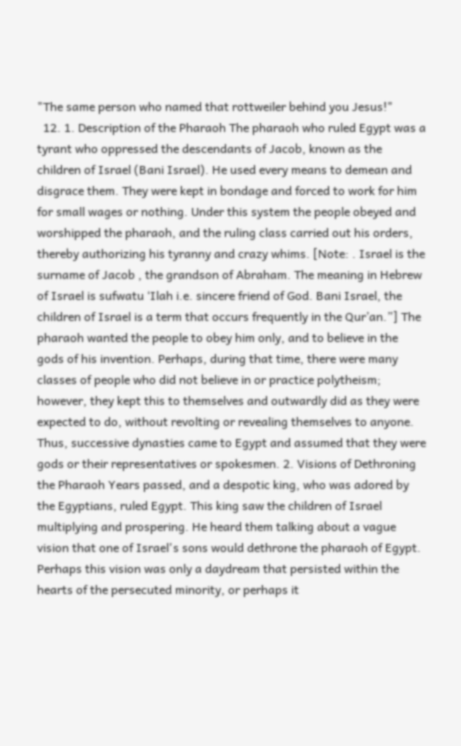"The same person who named that rottweiler behind you Jesus!"
  12. 1. Description of the Pharaoh The pharaoh who ruled Egypt was a tyrant who oppressed the descendants of Jacob, known as the children of Israel (Bani Israel). He used every means to demean and disgrace them. They were kept in bondage and forced to work for him for small wages or nothing. Under this system the people obeyed and worshipped the pharaoh, and the ruling class carried out his orders, thereby authorizing his tyranny and crazy whims. [Note: . Israel is the surname of Jacob , the grandson of Abraham. The meaning in Hebrew of Israel is sufwatu ‘Ilah i.e. sincere friend of God. Bani Israel, the children of Israel is a term that occurs frequently in the Qur’an.”] The pharaoh wanted the people to obey him only, and to believe in the gods of his invention. Perhaps, during that time, there were many classes of people who did not believe in or practice polytheism; however, they kept this to themselves and outwardly did as they were expected to do, without revolting or revealing themselves to anyone. Thus, successive dynasties came to Egypt and assumed that they were gods or their representatives or spokesmen. 2. Visions of Dethroning the Pharaoh Years passed, and a despotic king, who was adored by the Egyptians, ruled Egypt. This king saw the children of Israel multiplying and prospering. He heard them talking about a vague vision that one of Israel's sons would dethrone the pharaoh of Egypt. Perhaps this vision was only a daydream that persisted within the hearts of the persecuted minority, or perhaps it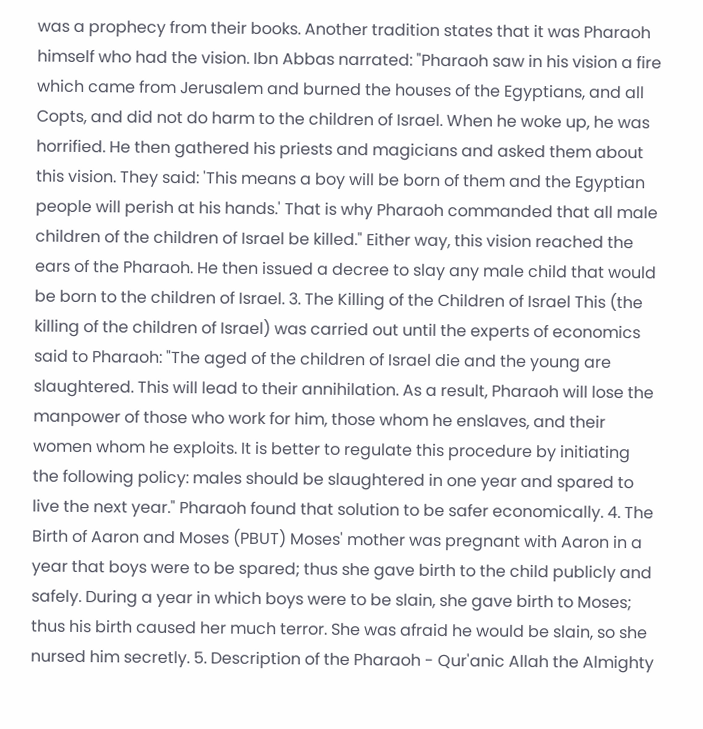was a prophecy from their books. Another tradition states that it was Pharaoh himself who had the vision. Ibn Abbas narrated: "Pharaoh saw in his vision a fire which came from Jerusalem and burned the houses of the Egyptians, and all Copts, and did not do harm to the children of Israel. When he woke up, he was horrified. He then gathered his priests and magicians and asked them about this vision. They said: 'This means a boy will be born of them and the Egyptian people will perish at his hands.' That is why Pharaoh commanded that all male children of the children of Israel be killed." Either way, this vision reached the ears of the Pharaoh. He then issued a decree to slay any male child that would be born to the children of Israel. 3. The Killing of the Children of Israel This (the killing of the children of Israel) was carried out until the experts of economics said to Pharaoh: "The aged of the children of Israel die and the young are slaughtered. This will lead to their annihilation. As a result, Pharaoh will lose the manpower of those who work for him, those whom he enslaves, and their women whom he exploits. It is better to regulate this procedure by initiating the following policy: males should be slaughtered in one year and spared to live the next year." Pharaoh found that solution to be safer economically. 4. The Birth of Aaron and Moses (PBUT) Moses' mother was pregnant with Aaron in a year that boys were to be spared; thus she gave birth to the child publicly and safely. During a year in which boys were to be slain, she gave birth to Moses; thus his birth caused her much terror. She was afraid he would be slain, so she nursed him secretly. 5. Description of the Pharaoh - Qur'anic Allah the Almighty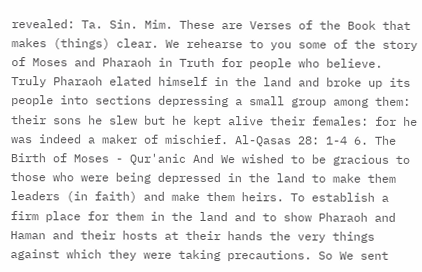revealed: Ta. Sin. Mim. These are Verses of the Book that makes (things) clear. We rehearse to you some of the story of Moses and Pharaoh in Truth for people who believe. Truly Pharaoh elated himself in the land and broke up its people into sections depressing a small group among them: their sons he slew but he kept alive their females: for he was indeed a maker of mischief. Al-Qasas 28: 1-4 6. The Birth of Moses - Qur'anic And We wished to be gracious to those who were being depressed in the land to make them leaders (in faith) and make them heirs. To establish a firm place for them in the land and to show Pharaoh and Haman and their hosts at their hands the very things against which they were taking precautions. So We sent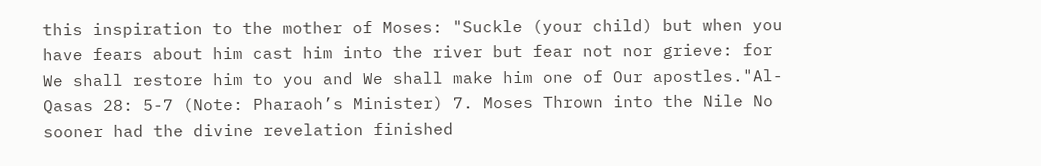this inspiration to the mother of Moses: "Suckle (your child) but when you have fears about him cast him into the river but fear not nor grieve: for We shall restore him to you and We shall make him one of Our apostles."Al-Qasas 28: 5-7 (Note: Pharaoh’s Minister) 7. Moses Thrown into the Nile No sooner had the divine revelation finished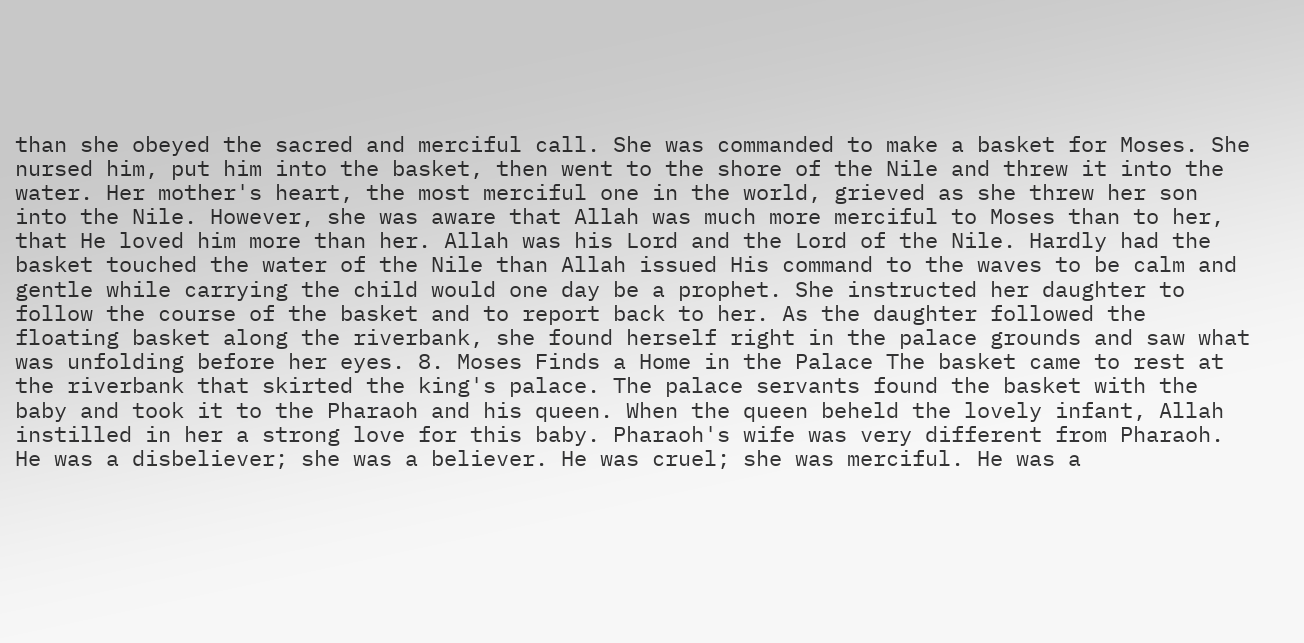than she obeyed the sacred and merciful call. She was commanded to make a basket for Moses. She nursed him, put him into the basket, then went to the shore of the Nile and threw it into the water. Her mother's heart, the most merciful one in the world, grieved as she threw her son into the Nile. However, she was aware that Allah was much more merciful to Moses than to her, that He loved him more than her. Allah was his Lord and the Lord of the Nile. Hardly had the basket touched the water of the Nile than Allah issued His command to the waves to be calm and gentle while carrying the child would one day be a prophet. She instructed her daughter to follow the course of the basket and to report back to her. As the daughter followed the floating basket along the riverbank, she found herself right in the palace grounds and saw what was unfolding before her eyes. 8. Moses Finds a Home in the Palace The basket came to rest at the riverbank that skirted the king's palace. The palace servants found the basket with the baby and took it to the Pharaoh and his queen. When the queen beheld the lovely infant, Allah instilled in her a strong love for this baby. Pharaoh's wife was very different from Pharaoh. He was a disbeliever; she was a believer. He was cruel; she was merciful. He was a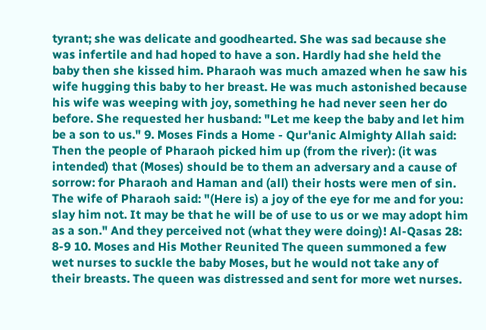tyrant; she was delicate and goodhearted. She was sad because she was infertile and had hoped to have a son. Hardly had she held the baby then she kissed him. Pharaoh was much amazed when he saw his wife hugging this baby to her breast. He was much astonished because his wife was weeping with joy, something he had never seen her do before. She requested her husband: "Let me keep the baby and let him be a son to us." 9. Moses Finds a Home - Qur'anic Almighty Allah said: Then the people of Pharaoh picked him up (from the river): (it was intended) that (Moses) should be to them an adversary and a cause of sorrow: for Pharaoh and Haman and (all) their hosts were men of sin. The wife of Pharaoh said: "(Here is) a joy of the eye for me and for you: slay him not. It may be that he will be of use to us or we may adopt him as a son." And they perceived not (what they were doing)! Al-Qasas 28: 8-9 10. Moses and His Mother Reunited The queen summoned a few wet nurses to suckle the baby Moses, but he would not take any of their breasts. The queen was distressed and sent for more wet nurses.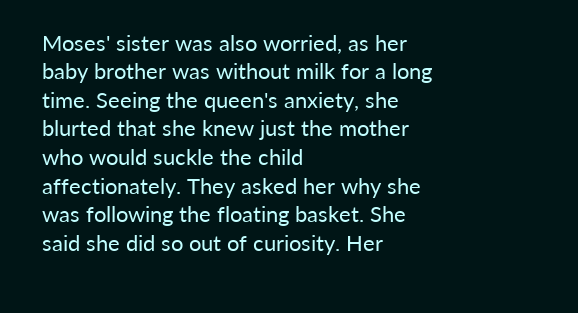Moses' sister was also worried, as her baby brother was without milk for a long time. Seeing the queen's anxiety, she blurted that she knew just the mother who would suckle the child affectionately. They asked her why she was following the floating basket. She said she did so out of curiosity. Her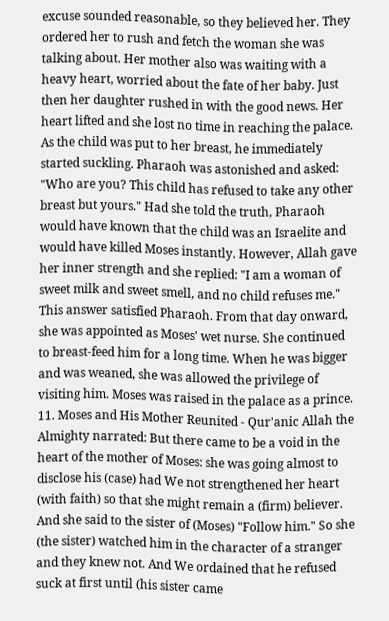excuse sounded reasonable, so they believed her. They ordered her to rush and fetch the woman she was talking about. Her mother also was waiting with a heavy heart, worried about the fate of her baby. Just then her daughter rushed in with the good news. Her heart lifted and she lost no time in reaching the palace. As the child was put to her breast, he immediately started suckling. Pharaoh was astonished and asked: "Who are you? This child has refused to take any other breast but yours." Had she told the truth, Pharaoh would have known that the child was an Israelite and would have killed Moses instantly. However, Allah gave her inner strength and she replied: "I am a woman of sweet milk and sweet smell, and no child refuses me." This answer satisfied Pharaoh. From that day onward, she was appointed as Moses' wet nurse. She continued to breast-feed him for a long time. When he was bigger and was weaned, she was allowed the privilege of visiting him. Moses was raised in the palace as a prince. 11. Moses and His Mother Reunited - Qur'anic Allah the Almighty narrated: But there came to be a void in the heart of the mother of Moses: she was going almost to disclose his (case) had We not strengthened her heart (with faith) so that she might remain a (firm) believer. And she said to the sister of (Moses) "Follow him." So she (the sister) watched him in the character of a stranger and they knew not. And We ordained that he refused suck at first until (his sister came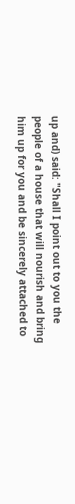up and) said: "Shall I point out to you the people of a house that will nourish and bring him up for you and be sincerely attached to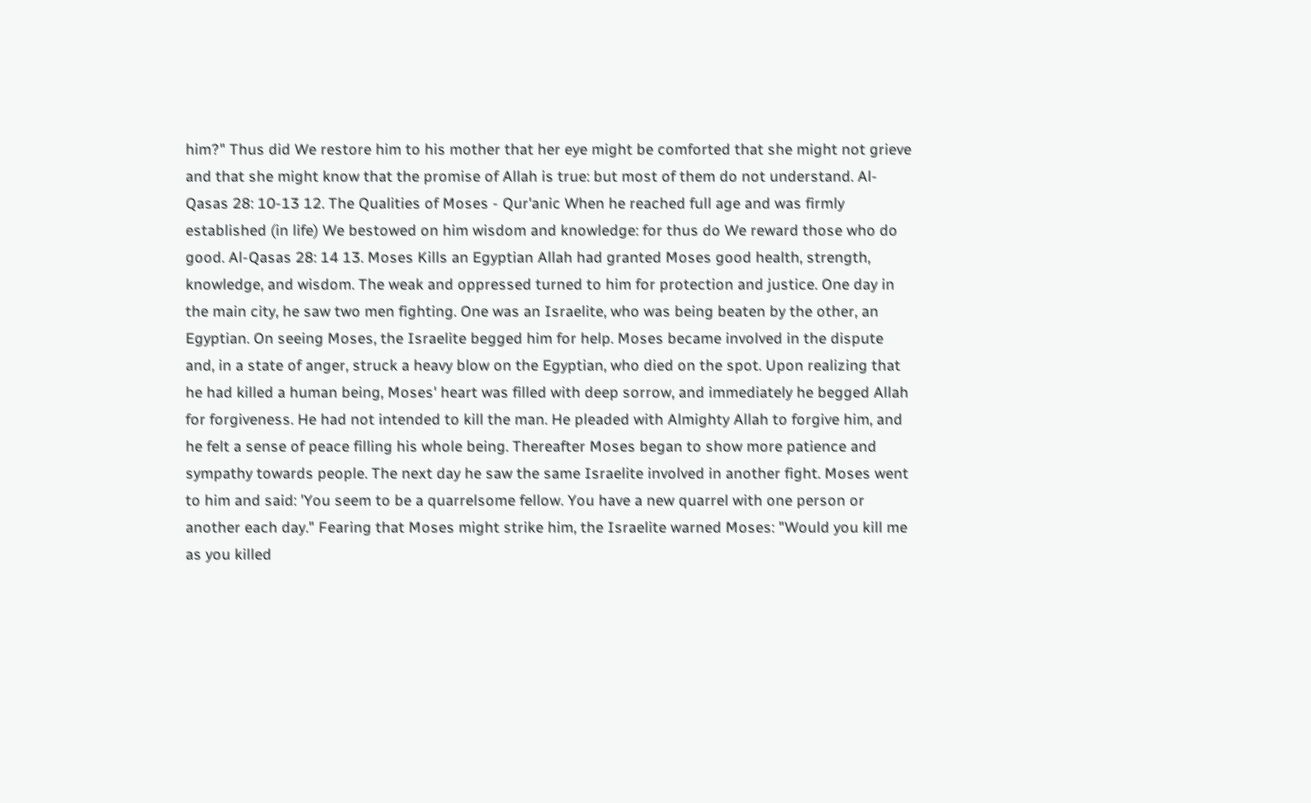him?" Thus did We restore him to his mother that her eye might be comforted that she might not grieve and that she might know that the promise of Allah is true: but most of them do not understand. Al-Qasas 28: 10-13 12. The Qualities of Moses - Qur'anic When he reached full age and was firmly established (in life) We bestowed on him wisdom and knowledge: for thus do We reward those who do good. Al-Qasas 28: 14 13. Moses Kills an Egyptian Allah had granted Moses good health, strength, knowledge, and wisdom. The weak and oppressed turned to him for protection and justice. One day in the main city, he saw two men fighting. One was an Israelite, who was being beaten by the other, an Egyptian. On seeing Moses, the Israelite begged him for help. Moses became involved in the dispute and, in a state of anger, struck a heavy blow on the Egyptian, who died on the spot. Upon realizing that he had killed a human being, Moses' heart was filled with deep sorrow, and immediately he begged Allah for forgiveness. He had not intended to kill the man. He pleaded with Almighty Allah to forgive him, and he felt a sense of peace filling his whole being. Thereafter Moses began to show more patience and sympathy towards people. The next day he saw the same Israelite involved in another fight. Moses went to him and said: 'You seem to be a quarrelsome fellow. You have a new quarrel with one person or another each day." Fearing that Moses might strike him, the Israelite warned Moses: "Would you kill me as you killed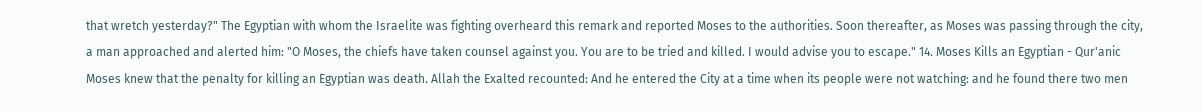that wretch yesterday?" The Egyptian with whom the Israelite was fighting overheard this remark and reported Moses to the authorities. Soon thereafter, as Moses was passing through the city, a man approached and alerted him: "O Moses, the chiefs have taken counsel against you. You are to be tried and killed. I would advise you to escape." 14. Moses Kills an Egyptian - Qur'anic Moses knew that the penalty for killing an Egyptian was death. Allah the Exalted recounted: And he entered the City at a time when its people were not watching: and he found there two men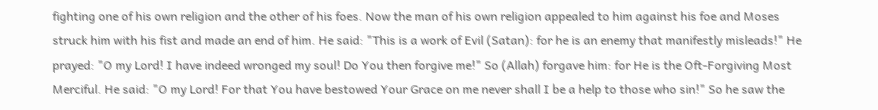fighting one of his own religion and the other of his foes. Now the man of his own religion appealed to him against his foe and Moses struck him with his fist and made an end of him. He said: "This is a work of Evil (Satan): for he is an enemy that manifestly misleads!" He prayed: "O my Lord! I have indeed wronged my soul! Do You then forgive me!" So (Allah) forgave him: for He is the Oft-Forgiving Most Merciful. He said: "O my Lord! For that You have bestowed Your Grace on me never shall I be a help to those who sin!" So he saw the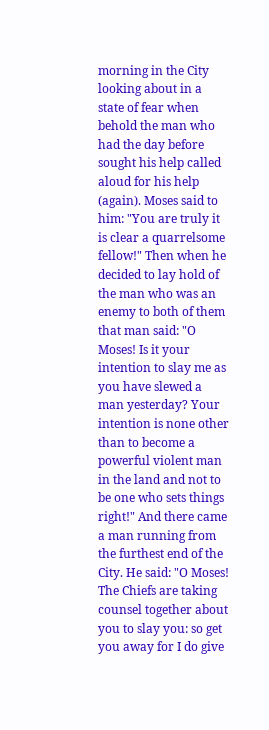morning in the City looking about in a state of fear when behold the man who had the day before sought his help called aloud for his help (again). Moses said to him: "You are truly it is clear a quarrelsome fellow!" Then when he decided to lay hold of the man who was an enemy to both of them that man said: "O Moses! Is it your intention to slay me as you have slewed a man yesterday? Your intention is none other than to become a powerful violent man in the land and not to be one who sets things right!" And there came a man running from the furthest end of the City. He said: "O Moses! The Chiefs are taking counsel together about you to slay you: so get you away for I do give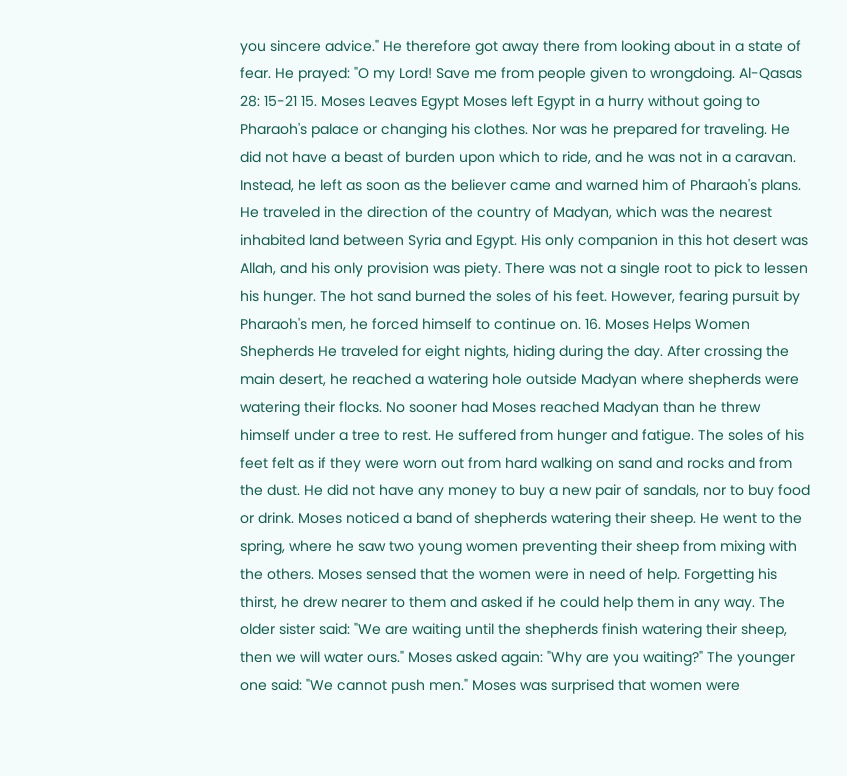you sincere advice." He therefore got away there from looking about in a state of fear. He prayed: "O my Lord! Save me from people given to wrongdoing. Al-Qasas 28: 15-21 15. Moses Leaves Egypt Moses left Egypt in a hurry without going to Pharaoh's palace or changing his clothes. Nor was he prepared for traveling. He did not have a beast of burden upon which to ride, and he was not in a caravan. Instead, he left as soon as the believer came and warned him of Pharaoh's plans. He traveled in the direction of the country of Madyan, which was the nearest inhabited land between Syria and Egypt. His only companion in this hot desert was Allah, and his only provision was piety. There was not a single root to pick to lessen his hunger. The hot sand burned the soles of his feet. However, fearing pursuit by Pharaoh's men, he forced himself to continue on. 16. Moses Helps Women Shepherds He traveled for eight nights, hiding during the day. After crossing the main desert, he reached a watering hole outside Madyan where shepherds were watering their flocks. No sooner had Moses reached Madyan than he threw himself under a tree to rest. He suffered from hunger and fatigue. The soles of his feet felt as if they were worn out from hard walking on sand and rocks and from the dust. He did not have any money to buy a new pair of sandals, nor to buy food or drink. Moses noticed a band of shepherds watering their sheep. He went to the spring, where he saw two young women preventing their sheep from mixing with the others. Moses sensed that the women were in need of help. Forgetting his thirst, he drew nearer to them and asked if he could help them in any way. The older sister said: "We are waiting until the shepherds finish watering their sheep, then we will water ours." Moses asked again: "Why are you waiting?" The younger one said: "We cannot push men." Moses was surprised that women were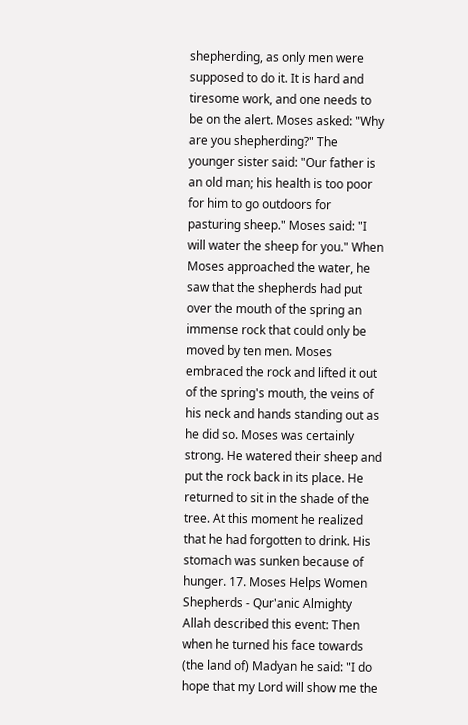shepherding, as only men were supposed to do it. It is hard and tiresome work, and one needs to be on the alert. Moses asked: "Why are you shepherding?" The younger sister said: "Our father is an old man; his health is too poor for him to go outdoors for pasturing sheep." Moses said: "I will water the sheep for you." When Moses approached the water, he saw that the shepherds had put over the mouth of the spring an immense rock that could only be moved by ten men. Moses embraced the rock and lifted it out of the spring's mouth, the veins of his neck and hands standing out as he did so. Moses was certainly strong. He watered their sheep and put the rock back in its place. He returned to sit in the shade of the tree. At this moment he realized that he had forgotten to drink. His stomach was sunken because of hunger. 17. Moses Helps Women Shepherds - Qur'anic Almighty Allah described this event: Then when he turned his face towards (the land of) Madyan he said: "I do hope that my Lord will show me the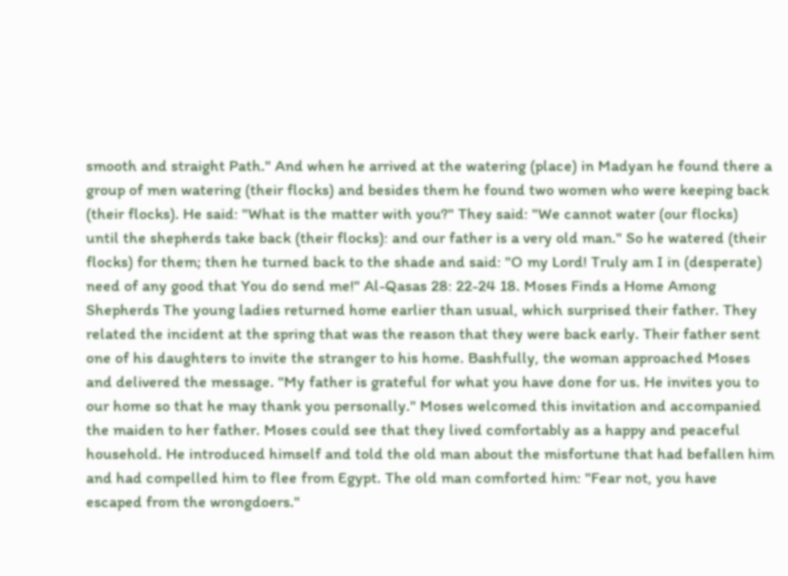smooth and straight Path." And when he arrived at the watering (place) in Madyan he found there a group of men watering (their flocks) and besides them he found two women who were keeping back (their flocks). He said: "What is the matter with you?" They said: "We cannot water (our flocks) until the shepherds take back (their flocks): and our father is a very old man." So he watered (their flocks) for them; then he turned back to the shade and said: "O my Lord! Truly am I in (desperate) need of any good that You do send me!" Al-Qasas 28: 22-24 18. Moses Finds a Home Among Shepherds The young ladies returned home earlier than usual, which surprised their father. They related the incident at the spring that was the reason that they were back early. Their father sent one of his daughters to invite the stranger to his home. Bashfully, the woman approached Moses and delivered the message. "My father is grateful for what you have done for us. He invites you to our home so that he may thank you personally." Moses welcomed this invitation and accompanied the maiden to her father. Moses could see that they lived comfortably as a happy and peaceful household. He introduced himself and told the old man about the misfortune that had befallen him and had compelled him to flee from Egypt. The old man comforted him: "Fear not, you have escaped from the wrongdoers."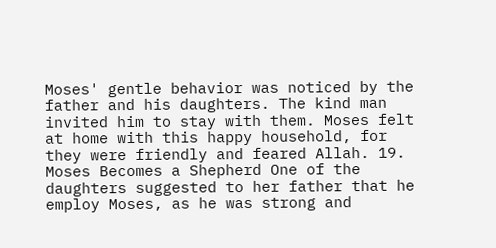Moses' gentle behavior was noticed by the father and his daughters. The kind man invited him to stay with them. Moses felt at home with this happy household, for they were friendly and feared Allah. 19. Moses Becomes a Shepherd One of the daughters suggested to her father that he employ Moses, as he was strong and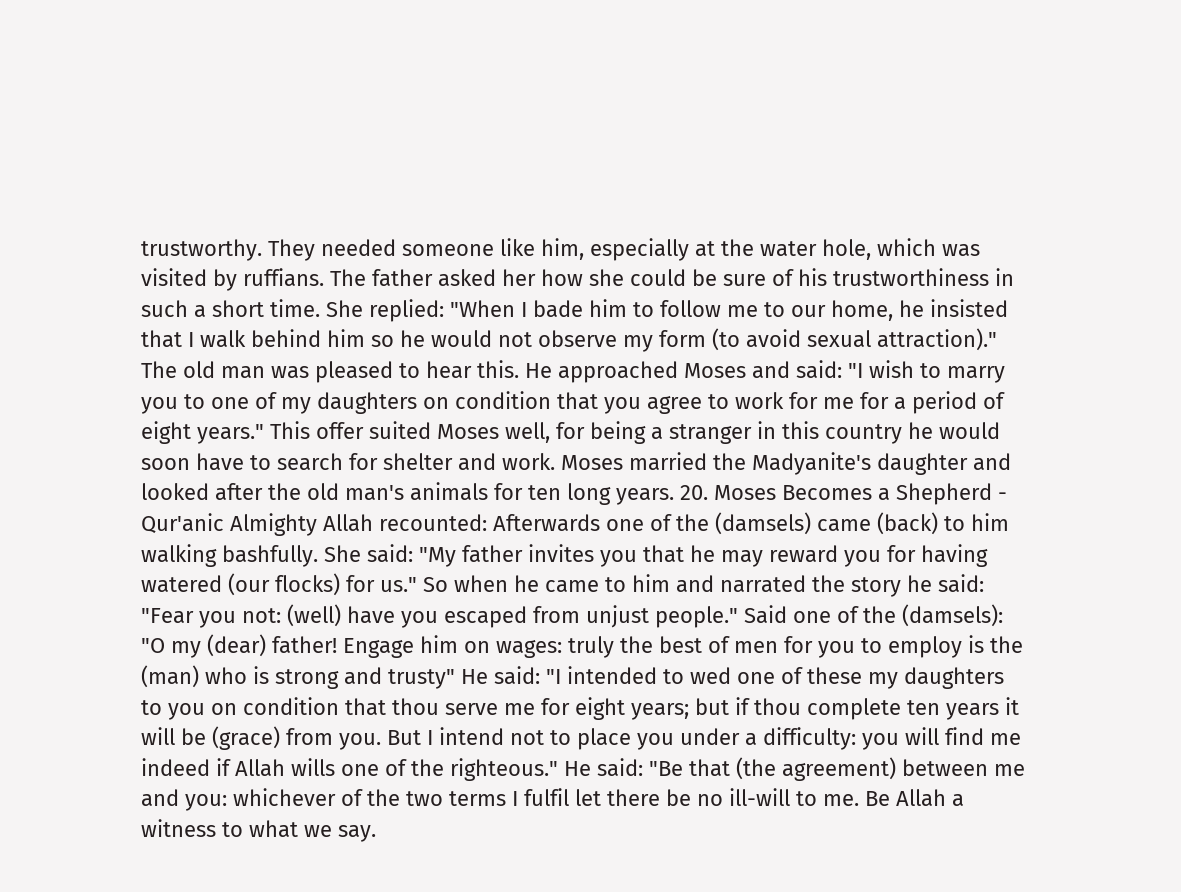trustworthy. They needed someone like him, especially at the water hole, which was visited by ruffians. The father asked her how she could be sure of his trustworthiness in such a short time. She replied: "When I bade him to follow me to our home, he insisted that I walk behind him so he would not observe my form (to avoid sexual attraction)." The old man was pleased to hear this. He approached Moses and said: "I wish to marry you to one of my daughters on condition that you agree to work for me for a period of eight years." This offer suited Moses well, for being a stranger in this country he would soon have to search for shelter and work. Moses married the Madyanite's daughter and looked after the old man's animals for ten long years. 20. Moses Becomes a Shepherd - Qur'anic Almighty Allah recounted: Afterwards one of the (damsels) came (back) to him walking bashfully. She said: "My father invites you that he may reward you for having watered (our flocks) for us." So when he came to him and narrated the story he said: "Fear you not: (well) have you escaped from unjust people." Said one of the (damsels): "O my (dear) father! Engage him on wages: truly the best of men for you to employ is the (man) who is strong and trusty" He said: "I intended to wed one of these my daughters to you on condition that thou serve me for eight years; but if thou complete ten years it will be (grace) from you. But I intend not to place you under a difficulty: you will find me indeed if Allah wills one of the righteous." He said: "Be that (the agreement) between me and you: whichever of the two terms I fulfil let there be no ill-will to me. Be Allah a witness to what we say.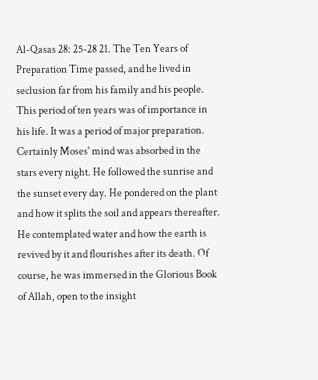Al-Qasas 28: 25-28 21. The Ten Years of Preparation Time passed, and he lived in seclusion far from his family and his people. This period of ten years was of importance in his life. It was a period of major preparation. Certainly Moses' mind was absorbed in the stars every night. He followed the sunrise and the sunset every day. He pondered on the plant and how it splits the soil and appears thereafter. He contemplated water and how the earth is revived by it and flourishes after its death. Of course, he was immersed in the Glorious Book of Allah, open to the insight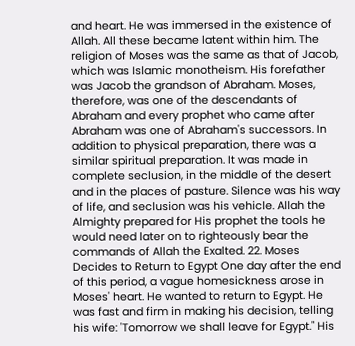and heart. He was immersed in the existence of Allah. All these became latent within him. The religion of Moses was the same as that of Jacob, which was Islamic monotheism. His forefather was Jacob the grandson of Abraham. Moses, therefore, was one of the descendants of Abraham and every prophet who came after Abraham was one of Abraham's successors. In addition to physical preparation, there was a similar spiritual preparation. It was made in complete seclusion, in the middle of the desert and in the places of pasture. Silence was his way of life, and seclusion was his vehicle. Allah the Almighty prepared for His prophet the tools he would need later on to righteously bear the commands of Allah the Exalted. 22. Moses Decides to Return to Egypt One day after the end of this period, a vague homesickness arose in Moses' heart. He wanted to return to Egypt. He was fast and firm in making his decision, telling his wife: 'Tomorrow we shall leave for Egypt." His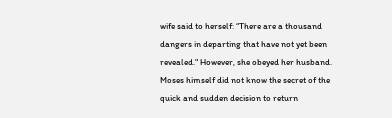wife said to herself: “There are a thousand dangers in departing that have not yet been revealed." However, she obeyed her husband. Moses himself did not know the secret of the quick and sudden decision to return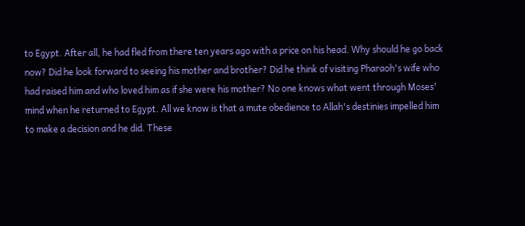to Egypt. After all, he had fled from there ten years ago with a price on his head. Why should he go back now? Did he look forward to seeing his mother and brother? Did he think of visiting Pharaoh's wife who had raised him and who loved him as if she were his mother? No one knows what went through Moses' mind when he returned to Egypt. All we know is that a mute obedience to Allah's destinies impelled him to make a decision and he did. These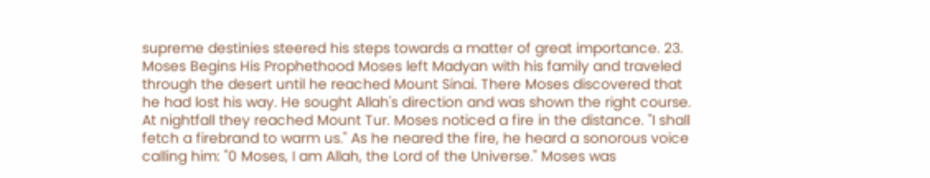supreme destinies steered his steps towards a matter of great importance. 23. Moses Begins His Prophethood Moses left Madyan with his family and traveled through the desert until he reached Mount Sinai. There Moses discovered that he had lost his way. He sought Allah's direction and was shown the right course. At nightfall they reached Mount Tur. Moses noticed a fire in the distance. "I shall fetch a firebrand to warm us." As he neared the fire, he heard a sonorous voice calling him: "0 Moses, I am Allah, the Lord of the Universe." Moses was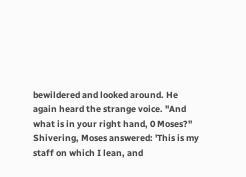bewildered and looked around. He again heard the strange voice. "And what is in your right hand, 0 Moses?" Shivering, Moses answered: 'This is my staff on which I lean, and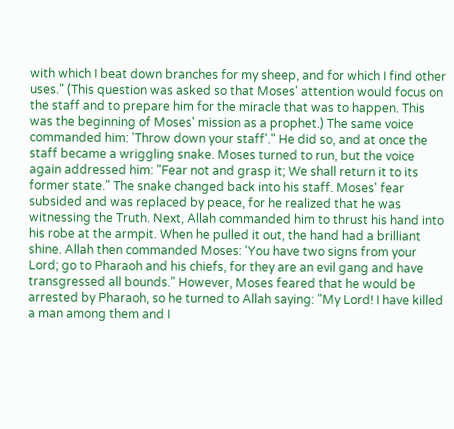with which I beat down branches for my sheep, and for which I find other uses." (This question was asked so that Moses' attention would focus on the staff and to prepare him for the miracle that was to happen. This was the beginning of Moses' mission as a prophet.) The same voice commanded him: 'Throw down your staff'." He did so, and at once the staff became a wriggling snake. Moses turned to run, but the voice again addressed him: "Fear not and grasp it; We shall return it to its former state." The snake changed back into his staff. Moses' fear subsided and was replaced by peace, for he realized that he was witnessing the Truth. Next, Allah commanded him to thrust his hand into his robe at the armpit. When he pulled it out, the hand had a brilliant shine. Allah then commanded Moses: 'You have two signs from your Lord; go to Pharaoh and his chiefs, for they are an evil gang and have transgressed all bounds." However, Moses feared that he would be arrested by Pharaoh, so he turned to Allah saying: "My Lord! I have killed a man among them and I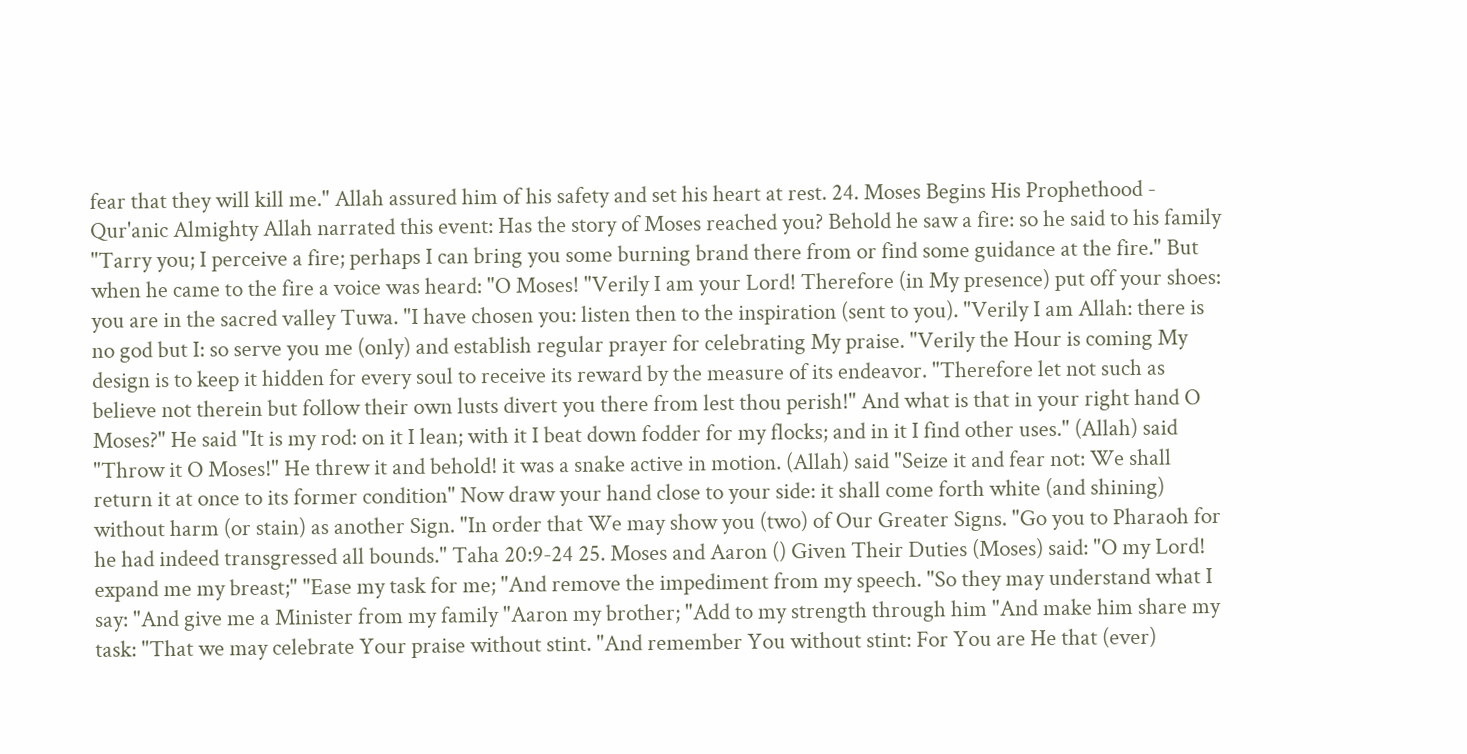fear that they will kill me." Allah assured him of his safety and set his heart at rest. 24. Moses Begins His Prophethood - Qur'anic Almighty Allah narrated this event: Has the story of Moses reached you? Behold he saw a fire: so he said to his family "Tarry you; I perceive a fire; perhaps I can bring you some burning brand there from or find some guidance at the fire." But when he came to the fire a voice was heard: "O Moses! "Verily I am your Lord! Therefore (in My presence) put off your shoes: you are in the sacred valley Tuwa. "I have chosen you: listen then to the inspiration (sent to you). "Verily I am Allah: there is no god but I: so serve you me (only) and establish regular prayer for celebrating My praise. "Verily the Hour is coming My design is to keep it hidden for every soul to receive its reward by the measure of its endeavor. "Therefore let not such as believe not therein but follow their own lusts divert you there from lest thou perish!" And what is that in your right hand O Moses?" He said "It is my rod: on it I lean; with it I beat down fodder for my flocks; and in it I find other uses." (Allah) said "Throw it O Moses!" He threw it and behold! it was a snake active in motion. (Allah) said "Seize it and fear not: We shall return it at once to its former condition" Now draw your hand close to your side: it shall come forth white (and shining) without harm (or stain) as another Sign. "In order that We may show you (two) of Our Greater Signs. "Go you to Pharaoh for he had indeed transgressed all bounds." Taha 20:9-24 25. Moses and Aaron () Given Their Duties (Moses) said: "O my Lord! expand me my breast;" "Ease my task for me; "And remove the impediment from my speech. "So they may understand what I say: "And give me a Minister from my family "Aaron my brother; "Add to my strength through him "And make him share my task: "That we may celebrate Your praise without stint. "And remember You without stint: For You are He that (ever)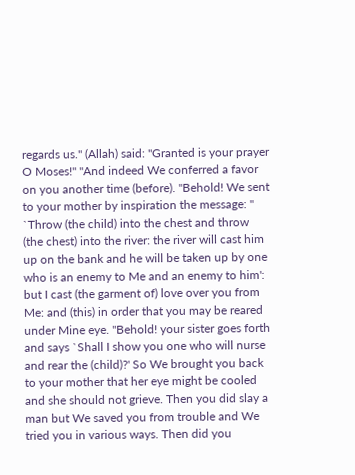regards us." (Allah) said: "Granted is your prayer O Moses!" "And indeed We conferred a favor on you another time (before). "Behold! We sent to your mother by inspiration the message: " `Throw (the child) into the chest and throw (the chest) into the river: the river will cast him up on the bank and he will be taken up by one who is an enemy to Me and an enemy to him': but I cast (the garment of) love over you from Me: and (this) in order that you may be reared under Mine eye. "Behold! your sister goes forth and says `Shall I show you one who will nurse and rear the (child)?' So We brought you back to your mother that her eye might be cooled and she should not grieve. Then you did slay a man but We saved you from trouble and We tried you in various ways. Then did you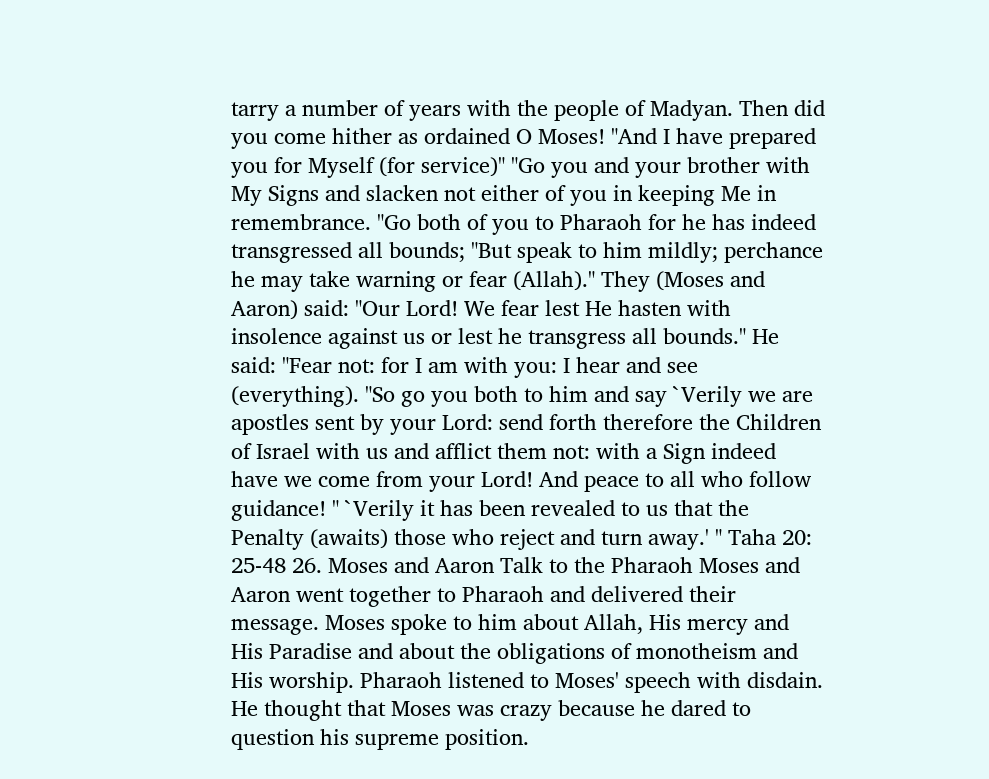tarry a number of years with the people of Madyan. Then did you come hither as ordained O Moses! "And I have prepared you for Myself (for service)" "Go you and your brother with My Signs and slacken not either of you in keeping Me in remembrance. "Go both of you to Pharaoh for he has indeed transgressed all bounds; "But speak to him mildly; perchance he may take warning or fear (Allah)." They (Moses and Aaron) said: "Our Lord! We fear lest He hasten with insolence against us or lest he transgress all bounds." He said: "Fear not: for I am with you: I hear and see (everything). "So go you both to him and say `Verily we are apostles sent by your Lord: send forth therefore the Children of Israel with us and afflict them not: with a Sign indeed have we come from your Lord! And peace to all who follow guidance! " `Verily it has been revealed to us that the Penalty (awaits) those who reject and turn away.' " Taha 20: 25-48 26. Moses and Aaron Talk to the Pharaoh Moses and Aaron went together to Pharaoh and delivered their message. Moses spoke to him about Allah, His mercy and His Paradise and about the obligations of monotheism and His worship. Pharaoh listened to Moses' speech with disdain. He thought that Moses was crazy because he dared to question his supreme position.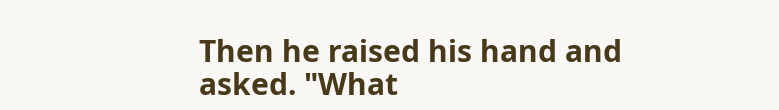Then he raised his hand and asked. "What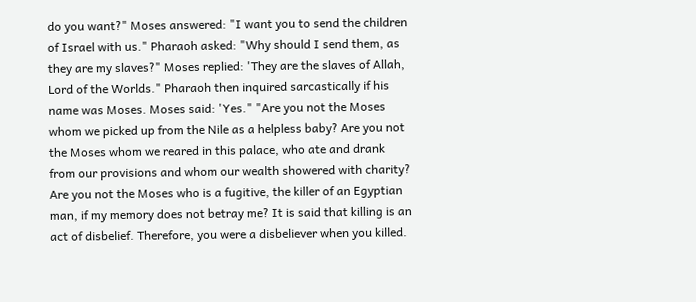do you want?" Moses answered: "I want you to send the children of Israel with us." Pharaoh asked: "Why should I send them, as they are my slaves?" Moses replied: 'They are the slaves of Allah, Lord of the Worlds." Pharaoh then inquired sarcastically if his name was Moses. Moses said: 'Yes." "Are you not the Moses whom we picked up from the Nile as a helpless baby? Are you not the Moses whom we reared in this palace, who ate and drank from our provisions and whom our wealth showered with charity? Are you not the Moses who is a fugitive, the killer of an Egyptian man, if my memory does not betray me? It is said that killing is an act of disbelief. Therefore, you were a disbeliever when you killed.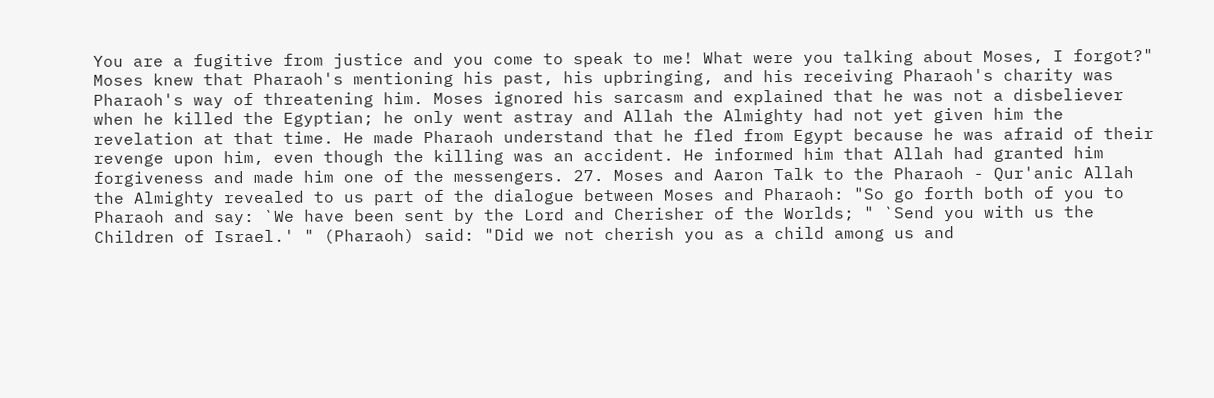You are a fugitive from justice and you come to speak to me! What were you talking about Moses, I forgot?" Moses knew that Pharaoh's mentioning his past, his upbringing, and his receiving Pharaoh's charity was Pharaoh's way of threatening him. Moses ignored his sarcasm and explained that he was not a disbeliever when he killed the Egyptian; he only went astray and Allah the Almighty had not yet given him the revelation at that time. He made Pharaoh understand that he fled from Egypt because he was afraid of their revenge upon him, even though the killing was an accident. He informed him that Allah had granted him forgiveness and made him one of the messengers. 27. Moses and Aaron Talk to the Pharaoh - Qur'anic Allah the Almighty revealed to us part of the dialogue between Moses and Pharaoh: "So go forth both of you to Pharaoh and say: `We have been sent by the Lord and Cherisher of the Worlds; " `Send you with us the Children of Israel.' " (Pharaoh) said: "Did we not cherish you as a child among us and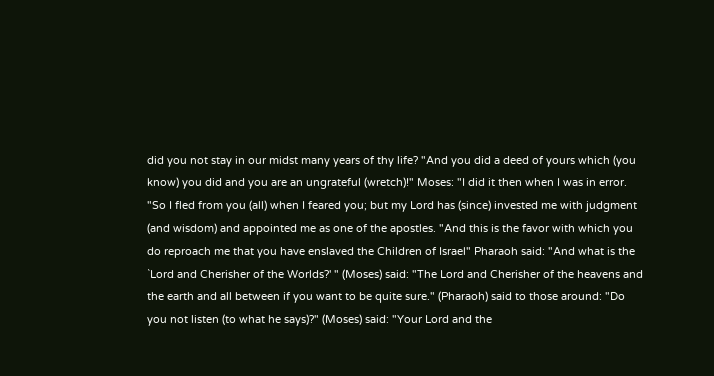did you not stay in our midst many years of thy life? "And you did a deed of yours which (you know) you did and you are an ungrateful (wretch)!" Moses: "I did it then when I was in error. "So I fled from you (all) when I feared you; but my Lord has (since) invested me with judgment (and wisdom) and appointed me as one of the apostles. "And this is the favor with which you do reproach me that you have enslaved the Children of Israel" Pharaoh said: "And what is the `Lord and Cherisher of the Worlds?' " (Moses) said: "The Lord and Cherisher of the heavens and the earth and all between if you want to be quite sure." (Pharaoh) said to those around: "Do you not listen (to what he says)?" (Moses) said: "Your Lord and the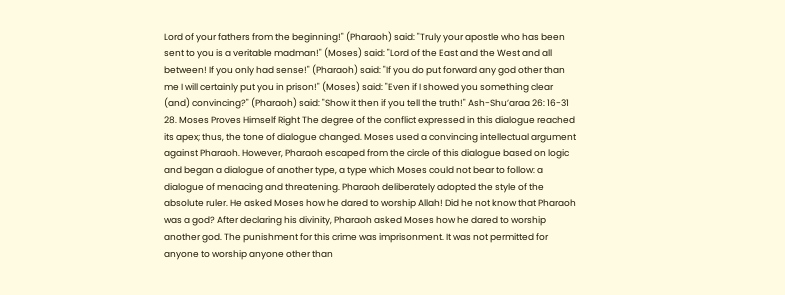Lord of your fathers from the beginning!" (Pharaoh) said: "Truly your apostle who has been sent to you is a veritable madman!" (Moses) said: "Lord of the East and the West and all between! If you only had sense!" (Pharaoh) said: "If you do put forward any god other than me I will certainly put you in prison!" (Moses) said: "Even if I showed you something clear (and) convincing?" (Pharaoh) said: "Show it then if you tell the truth!" Ash-Shu’araa 26: 16-31 28. Moses Proves Himself Right The degree of the conflict expressed in this dialogue reached its apex; thus, the tone of dialogue changed. Moses used a convincing intellectual argument against Pharaoh. However, Pharaoh escaped from the circle of this dialogue based on logic and began a dialogue of another type, a type which Moses could not bear to follow: a dialogue of menacing and threatening. Pharaoh deliberately adopted the style of the absolute ruler. He asked Moses how he dared to worship Allah! Did he not know that Pharaoh was a god? After declaring his divinity, Pharaoh asked Moses how he dared to worship another god. The punishment for this crime was imprisonment. It was not permitted for anyone to worship anyone other than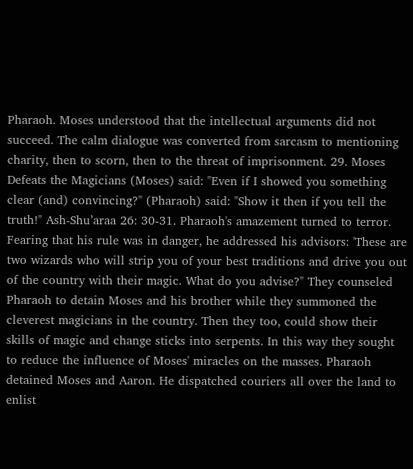Pharaoh. Moses understood that the intellectual arguments did not succeed. The calm dialogue was converted from sarcasm to mentioning charity, then to scorn, then to the threat of imprisonment. 29. Moses Defeats the Magicians (Moses) said: "Even if I showed you something clear (and) convincing?" (Pharaoh) said: "Show it then if you tell the truth!" Ash-Shu’araa 26: 30-31. Pharaoh's amazement turned to terror. Fearing that his rule was in danger, he addressed his advisors: 'These are two wizards who will strip you of your best traditions and drive you out of the country with their magic. What do you advise?" They counseled Pharaoh to detain Moses and his brother while they summoned the cleverest magicians in the country. Then they too, could show their skills of magic and change sticks into serpents. In this way they sought to reduce the influence of Moses' miracles on the masses. Pharaoh detained Moses and Aaron. He dispatched couriers all over the land to enlist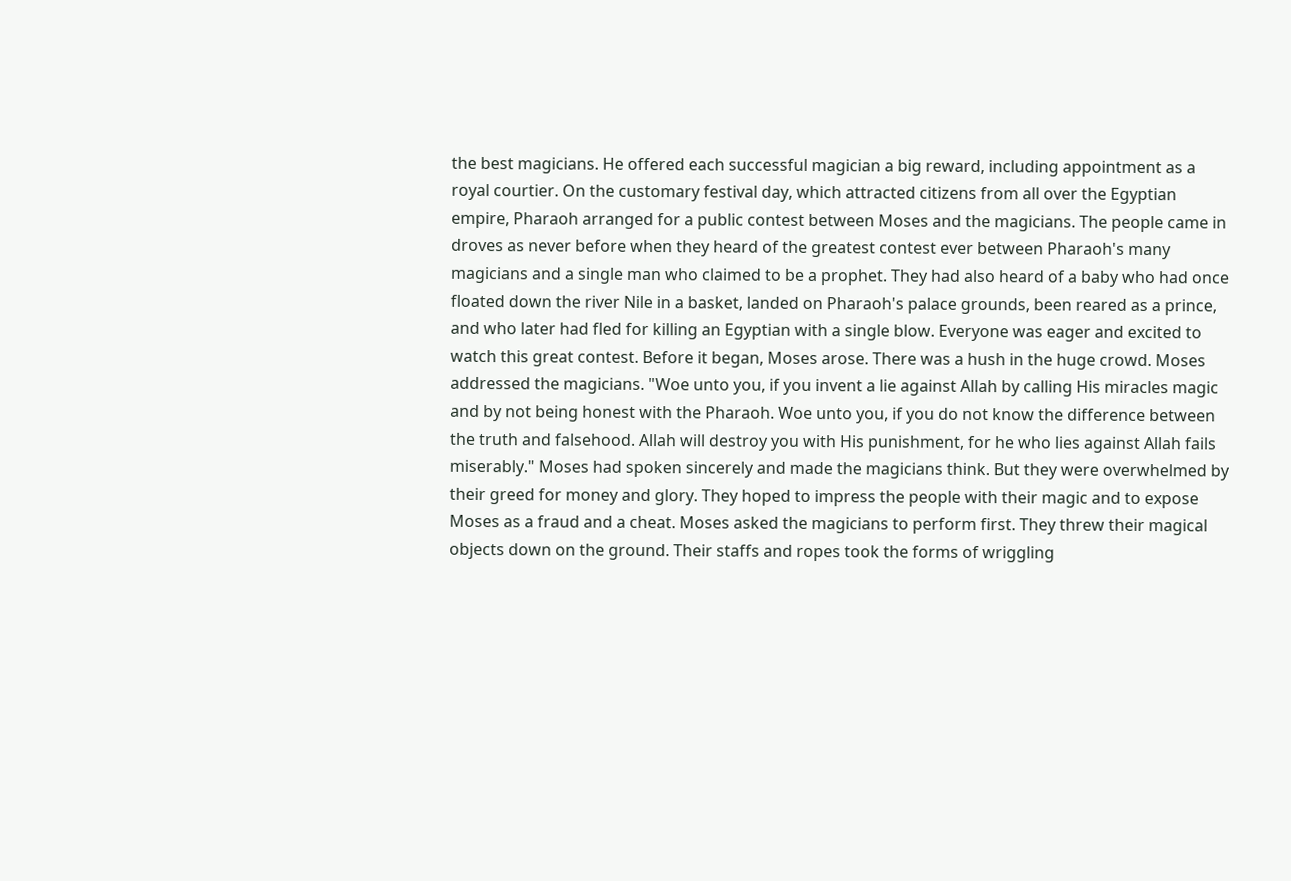the best magicians. He offered each successful magician a big reward, including appointment as a royal courtier. On the customary festival day, which attracted citizens from all over the Egyptian empire, Pharaoh arranged for a public contest between Moses and the magicians. The people came in droves as never before when they heard of the greatest contest ever between Pharaoh's many magicians and a single man who claimed to be a prophet. They had also heard of a baby who had once floated down the river Nile in a basket, landed on Pharaoh's palace grounds, been reared as a prince, and who later had fled for killing an Egyptian with a single blow. Everyone was eager and excited to watch this great contest. Before it began, Moses arose. There was a hush in the huge crowd. Moses addressed the magicians. "Woe unto you, if you invent a lie against Allah by calling His miracles magic and by not being honest with the Pharaoh. Woe unto you, if you do not know the difference between the truth and falsehood. Allah will destroy you with His punishment, for he who lies against Allah fails miserably." Moses had spoken sincerely and made the magicians think. But they were overwhelmed by their greed for money and glory. They hoped to impress the people with their magic and to expose Moses as a fraud and a cheat. Moses asked the magicians to perform first. They threw their magical objects down on the ground. Their staffs and ropes took the forms of wriggling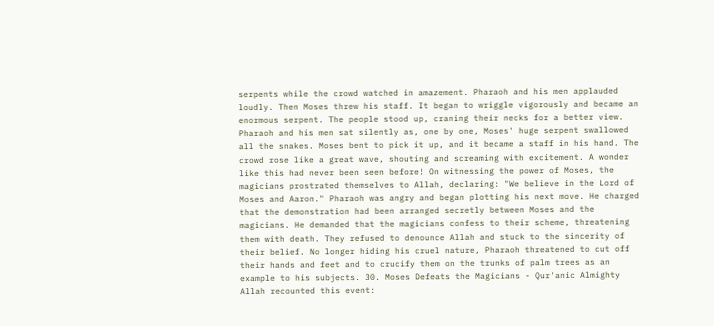serpents while the crowd watched in amazement. Pharaoh and his men applauded loudly. Then Moses threw his staff. It began to wriggle vigorously and became an enormous serpent. The people stood up, craning their necks for a better view. Pharaoh and his men sat silently as, one by one, Moses' huge serpent swallowed all the snakes. Moses bent to pick it up, and it became a staff in his hand. The crowd rose like a great wave, shouting and screaming with excitement. A wonder like this had never been seen before! On witnessing the power of Moses, the magicians prostrated themselves to Allah, declaring: "We believe in the Lord of Moses and Aaron." Pharaoh was angry and began plotting his next move. He charged that the demonstration had been arranged secretly between Moses and the magicians. He demanded that the magicians confess to their scheme, threatening them with death. They refused to denounce Allah and stuck to the sincerity of their belief. No longer hiding his cruel nature, Pharaoh threatened to cut off their hands and feet and to crucify them on the trunks of palm trees as an example to his subjects. 30. Moses Defeats the Magicians - Qur'anic Almighty Allah recounted this event: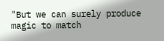"But we can surely produce magic to match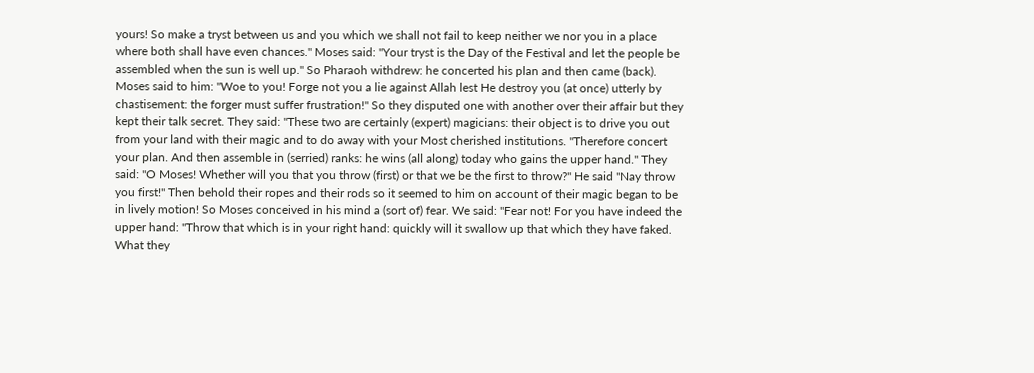yours! So make a tryst between us and you which we shall not fail to keep neither we nor you in a place where both shall have even chances." Moses said: "Your tryst is the Day of the Festival and let the people be assembled when the sun is well up." So Pharaoh withdrew: he concerted his plan and then came (back). Moses said to him: "Woe to you! Forge not you a lie against Allah lest He destroy you (at once) utterly by chastisement: the forger must suffer frustration!" So they disputed one with another over their affair but they kept their talk secret. They said: "These two are certainly (expert) magicians: their object is to drive you out from your land with their magic and to do away with your Most cherished institutions. "Therefore concert your plan. And then assemble in (serried) ranks: he wins (all along) today who gains the upper hand." They said: "O Moses! Whether will you that you throw (first) or that we be the first to throw?" He said "Nay throw you first!" Then behold their ropes and their rods so it seemed to him on account of their magic began to be in lively motion! So Moses conceived in his mind a (sort of) fear. We said: "Fear not! For you have indeed the upper hand: "Throw that which is in your right hand: quickly will it swallow up that which they have faked. What they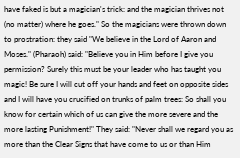have faked is but a magician's trick: and the magician thrives not (no matter) where he goes." So the magicians were thrown down to prostration: they said "We believe in the Lord of Aaron and Moses." (Pharaoh) said: "Believe you in Him before I give you permission? Surely this must be your leader who has taught you magic! Be sure I will cut off your hands and feet on opposite sides and I will have you crucified on trunks of palm trees: So shall you know for certain which of us can give the more severe and the more lasting Punishment!" They said: "Never shall we regard you as more than the Clear Signs that have come to us or than Him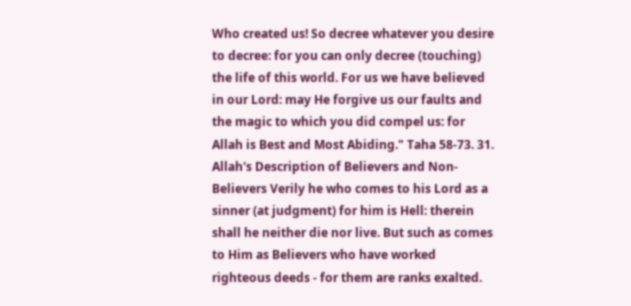Who created us! So decree whatever you desire to decree: for you can only decree (touching) the life of this world. For us we have believed in our Lord: may He forgive us our faults and the magic to which you did compel us: for Allah is Best and Most Abiding." Taha 58-73. 31. Allah's Description of Believers and Non-Believers Verily he who comes to his Lord as a sinner (at judgment) for him is Hell: therein shall he neither die nor live. But such as comes to Him as Believers who have worked righteous deeds - for them are ranks exalted.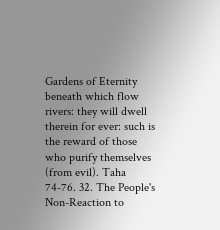Gardens of Eternity beneath which flow rivers: they will dwell therein for ever: such is the reward of those who purify themselves (from evil). Taha 74-76. 32. The People's Non-Reaction to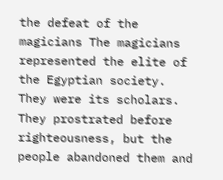the defeat of the magicians The magicians represented the elite of the Egyptian society. They were its scholars. They prostrated before righteousness, but the people abandoned them and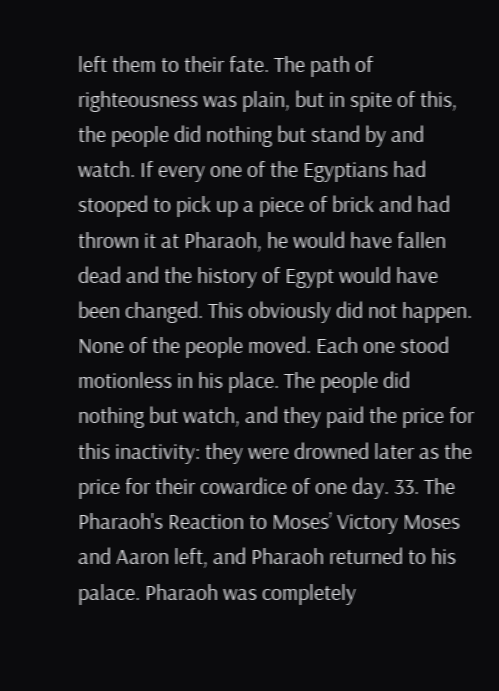left them to their fate. The path of righteousness was plain, but in spite of this, the people did nothing but stand by and watch. If every one of the Egyptians had stooped to pick up a piece of brick and had thrown it at Pharaoh, he would have fallen dead and the history of Egypt would have been changed. This obviously did not happen. None of the people moved. Each one stood motionless in his place. The people did nothing but watch, and they paid the price for this inactivity: they were drowned later as the price for their cowardice of one day. 33. The Pharaoh's Reaction to Moses’ Victory Moses and Aaron left, and Pharaoh returned to his palace. Pharaoh was completely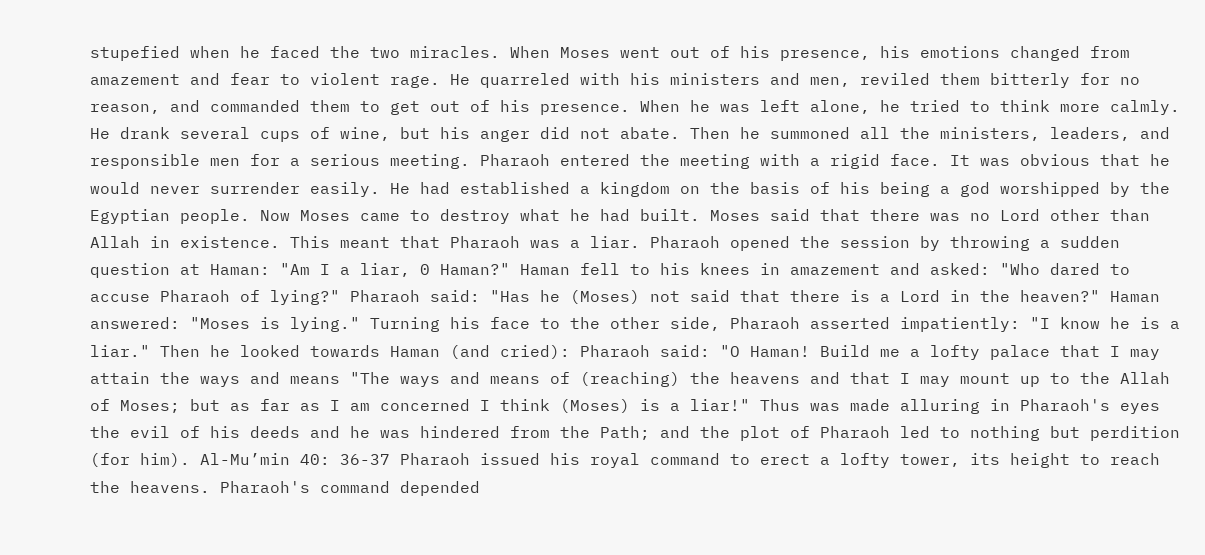stupefied when he faced the two miracles. When Moses went out of his presence, his emotions changed from amazement and fear to violent rage. He quarreled with his ministers and men, reviled them bitterly for no reason, and commanded them to get out of his presence. When he was left alone, he tried to think more calmly. He drank several cups of wine, but his anger did not abate. Then he summoned all the ministers, leaders, and responsible men for a serious meeting. Pharaoh entered the meeting with a rigid face. It was obvious that he would never surrender easily. He had established a kingdom on the basis of his being a god worshipped by the Egyptian people. Now Moses came to destroy what he had built. Moses said that there was no Lord other than Allah in existence. This meant that Pharaoh was a liar. Pharaoh opened the session by throwing a sudden question at Haman: "Am I a liar, 0 Haman?" Haman fell to his knees in amazement and asked: "Who dared to accuse Pharaoh of lying?" Pharaoh said: "Has he (Moses) not said that there is a Lord in the heaven?" Haman answered: "Moses is lying." Turning his face to the other side, Pharaoh asserted impatiently: "I know he is a liar." Then he looked towards Haman (and cried): Pharaoh said: "O Haman! Build me a lofty palace that I may attain the ways and means "The ways and means of (reaching) the heavens and that I may mount up to the Allah of Moses; but as far as I am concerned I think (Moses) is a liar!" Thus was made alluring in Pharaoh's eyes the evil of his deeds and he was hindered from the Path; and the plot of Pharaoh led to nothing but perdition (for him). Al-Mu’min 40: 36-37 Pharaoh issued his royal command to erect a lofty tower, its height to reach the heavens. Pharaoh's command depended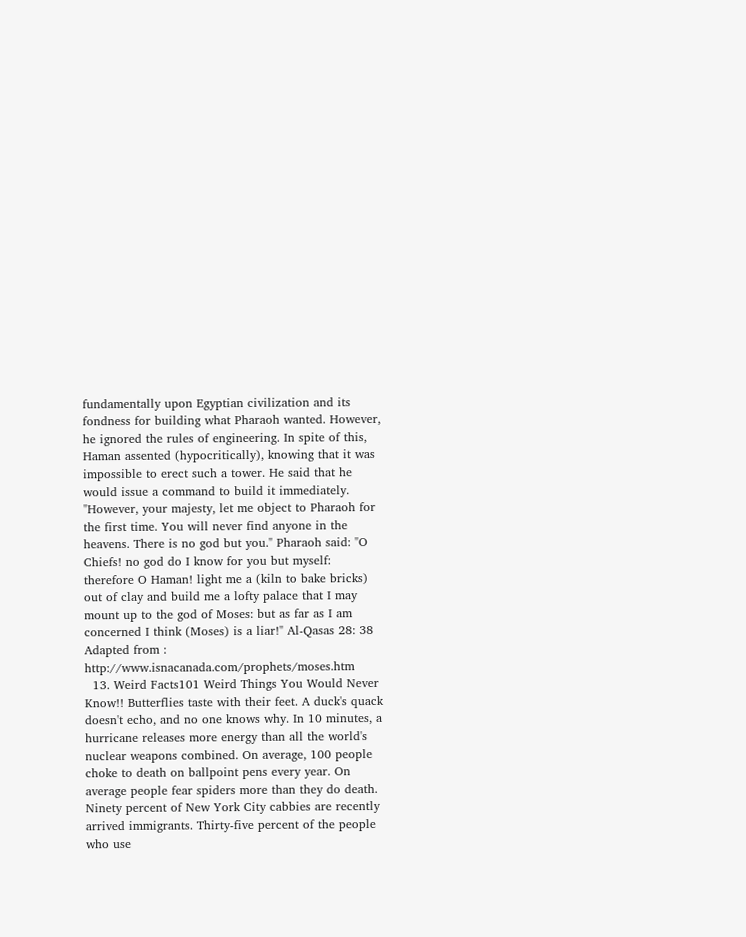fundamentally upon Egyptian civilization and its fondness for building what Pharaoh wanted. However, he ignored the rules of engineering. In spite of this, Haman assented (hypocritically), knowing that it was impossible to erect such a tower. He said that he would issue a command to build it immediately. "However, your majesty, let me object to Pharaoh for the first time. You will never find anyone in the heavens. There is no god but you." Pharaoh said: "O Chiefs! no god do I know for you but myself: therefore O Haman! light me a (kiln to bake bricks) out of clay and build me a lofty palace that I may mount up to the god of Moses: but as far as I am concerned I think (Moses) is a liar!" Al-Qasas 28: 38 Adapted from : http://www.isnacanada.com/prophets/moses.htm
  13. Weird Facts101 Weird Things You Would Never Know!! Butterflies taste with their feet. A duck's quack doesn't echo, and no one knows why. In 10 minutes, a hurricane releases more energy than all the world's nuclear weapons combined. On average, 100 people choke to death on ballpoint pens every year. On average people fear spiders more than they do death. Ninety percent of New York City cabbies are recently arrived immigrants. Thirty-five percent of the people who use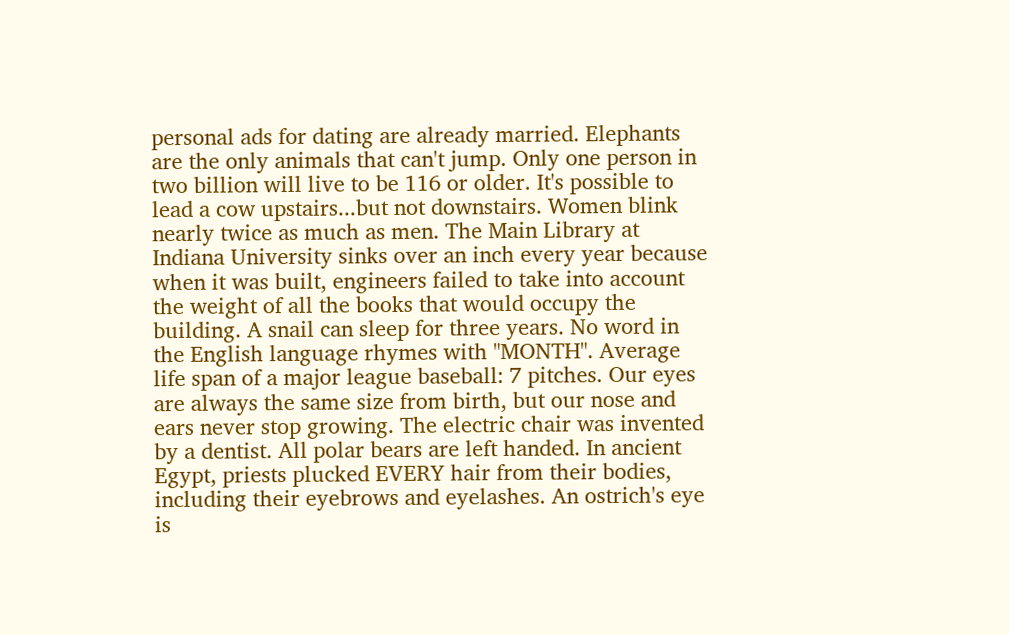personal ads for dating are already married. Elephants are the only animals that can't jump. Only one person in two billion will live to be 116 or older. It's possible to lead a cow upstairs...but not downstairs. Women blink nearly twice as much as men. The Main Library at Indiana University sinks over an inch every year because when it was built, engineers failed to take into account the weight of all the books that would occupy the building. A snail can sleep for three years. No word in the English language rhymes with "MONTH". Average life span of a major league baseball: 7 pitches. Our eyes are always the same size from birth, but our nose and ears never stop growing. The electric chair was invented by a dentist. All polar bears are left handed. In ancient Egypt, priests plucked EVERY hair from their bodies, including their eyebrows and eyelashes. An ostrich's eye is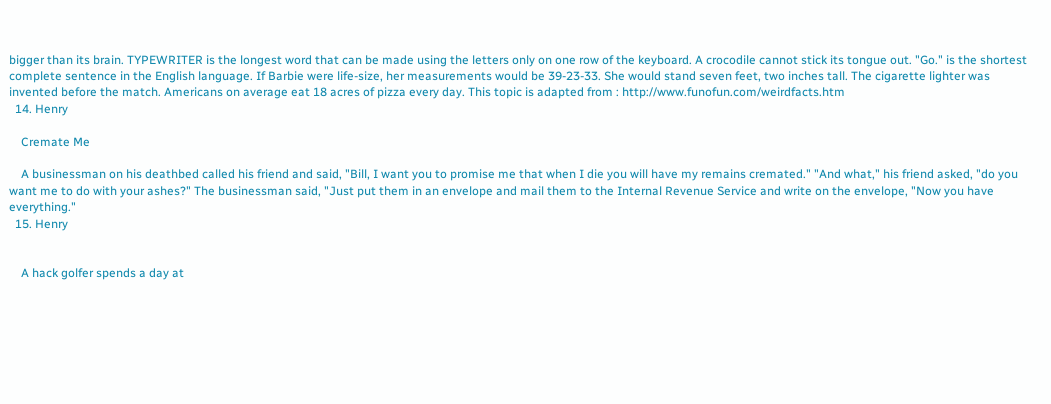bigger than its brain. TYPEWRITER is the longest word that can be made using the letters only on one row of the keyboard. A crocodile cannot stick its tongue out. "Go." is the shortest complete sentence in the English language. If Barbie were life-size, her measurements would be 39-23-33. She would stand seven feet, two inches tall. The cigarette lighter was invented before the match. Americans on average eat 18 acres of pizza every day. This topic is adapted from : http://www.funofun.com/weirdfacts.htm
  14. Henry

    Cremate Me

    A businessman on his deathbed called his friend and said, "Bill, I want you to promise me that when I die you will have my remains cremated." "And what," his friend asked, "do you want me to do with your ashes?" The businessman said, "Just put them in an envelope and mail them to the Internal Revenue Service and write on the envelope, "Now you have everything."
  15. Henry


    A hack golfer spends a day at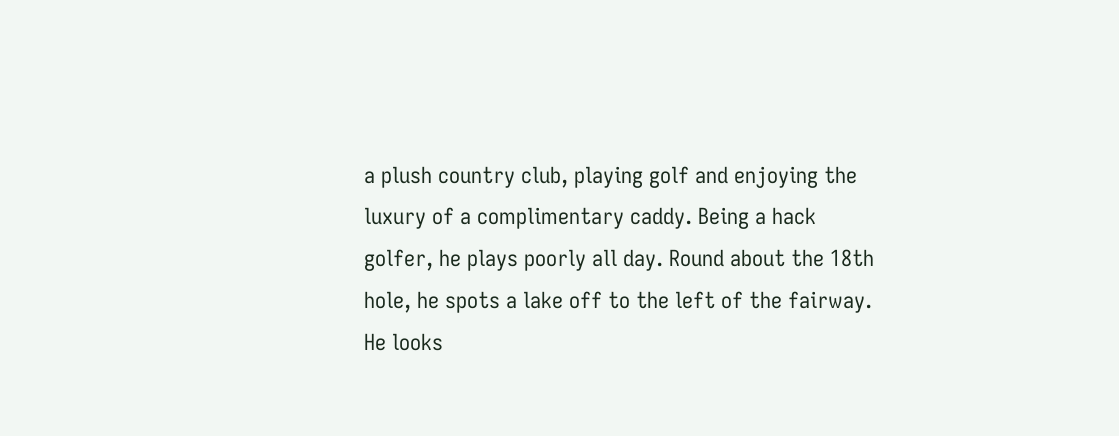a plush country club, playing golf and enjoying the luxury of a complimentary caddy. Being a hack golfer, he plays poorly all day. Round about the 18th hole, he spots a lake off to the left of the fairway. He looks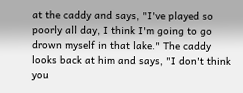at the caddy and says, "I've played so poorly all day, I think I'm going to go drown myself in that lake." The caddy looks back at him and says, "I don't think you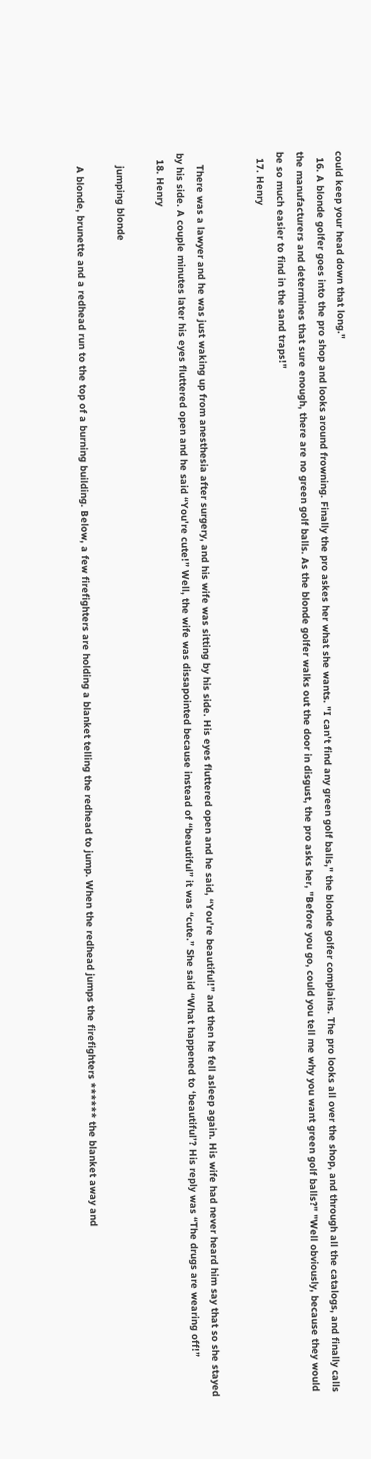could keep your head down that long."
  16. A blonde golfer goes into the pro shop and looks around frowning. Finally the pro askes her what she wants. "I can't find any green golf balls," the blonde golfer complains. The pro looks all over the shop, and through all the catalogs, and finally calls the manufacturers and determines that sure enough, there are no green golf balls. As the blonde golfer walks out the door in disgust, the pro asks her, "Before you go, could you tell me why you want green golf balls?" "Well obviously, because they would be so much easier to find in the sand traps!"
  17. Henry


    There was a lawyer and he was just waking up from anesthesia after surgery, and his wife was sitting by his side. His eyes fluttered open and he said, “You're beautiful!” and then he fell asleep again. His wife had never heard him say that so she stayed by his side. A couple minutes later his eyes fluttered open and he said “You're cute!” Well, the wife was dissapointed because instead of “beautiful” it was “cute.” She said “What happened to ‘beautiful’? His reply was “The drugs are wearing off!”
  18. Henry

    jumping blonde

    A blonde, brunette and a redhead run to the top of a burning building. Below, a few firefighters are holding a blanket telling the redhead to jump. When the redhead jumps the firefighters ****** the blanket away and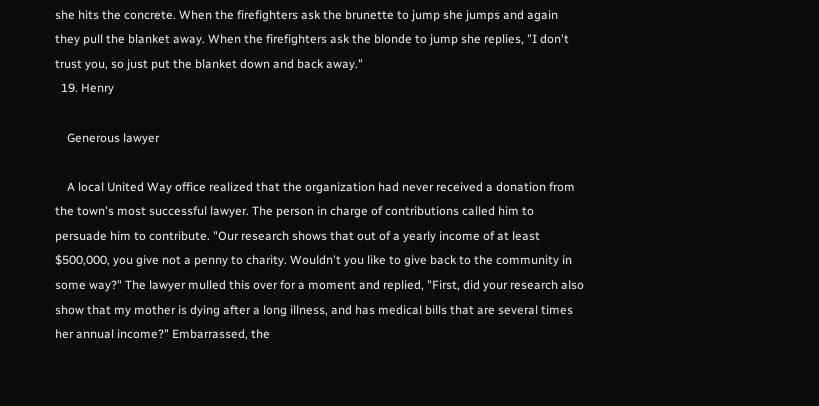she hits the concrete. When the firefighters ask the brunette to jump she jumps and again they pull the blanket away. When the firefighters ask the blonde to jump she replies, "I don't trust you, so just put the blanket down and back away."
  19. Henry

    Generous lawyer

    A local United Way office realized that the organization had never received a donation from the town's most successful lawyer. The person in charge of contributions called him to persuade him to contribute. "Our research shows that out of a yearly income of at least $500,000, you give not a penny to charity. Wouldn't you like to give back to the community in some way?" The lawyer mulled this over for a moment and replied, "First, did your research also show that my mother is dying after a long illness, and has medical bills that are several times her annual income?" Embarrassed, the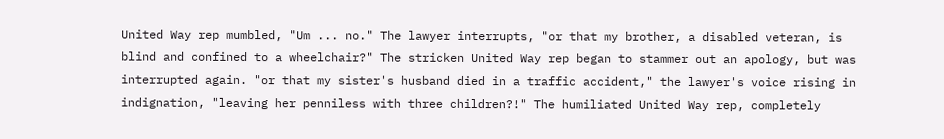United Way rep mumbled, "Um ... no." The lawyer interrupts, "or that my brother, a disabled veteran, is blind and confined to a wheelchair?" The stricken United Way rep began to stammer out an apology, but was interrupted again. "or that my sister's husband died in a traffic accident," the lawyer's voice rising in indignation, "leaving her penniless with three children?!" The humiliated United Way rep, completely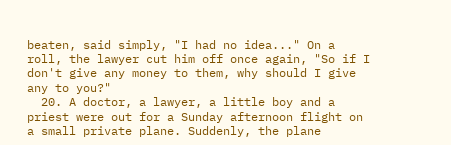beaten, said simply, "I had no idea..." On a roll, the lawyer cut him off once again, "So if I don't give any money to them, why should I give any to you?"
  20. A doctor, a lawyer, a little boy and a priest were out for a Sunday afternoon flight on a small private plane. Suddenly, the plane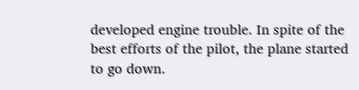developed engine trouble. In spite of the best efforts of the pilot, the plane started to go down.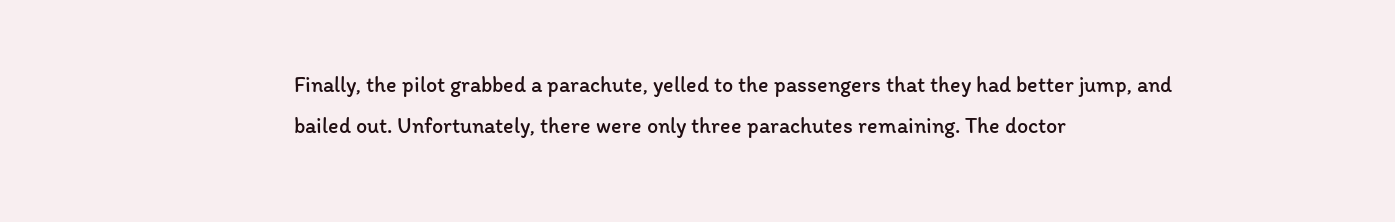Finally, the pilot grabbed a parachute, yelled to the passengers that they had better jump, and bailed out. Unfortunately, there were only three parachutes remaining. The doctor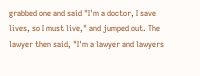grabbed one and said "I'm a doctor, I save lives, so I must live," and jumped out. The lawyer then said, "I'm a lawyer and lawyers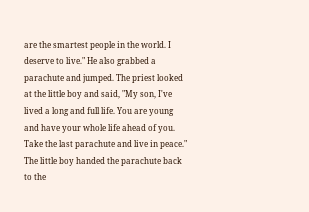are the smartest people in the world. I deserve to live." He also grabbed a parachute and jumped. The priest looked at the little boy and said, "My son, I've lived a long and full life. You are young and have your whole life ahead of you. Take the last parachute and live in peace." The little boy handed the parachute back to the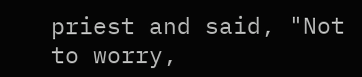priest and said, "Not to worry,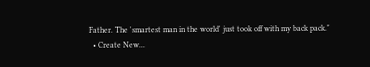Father. The 'smartest man in the world' just took off with my back pack."
  • Create New...